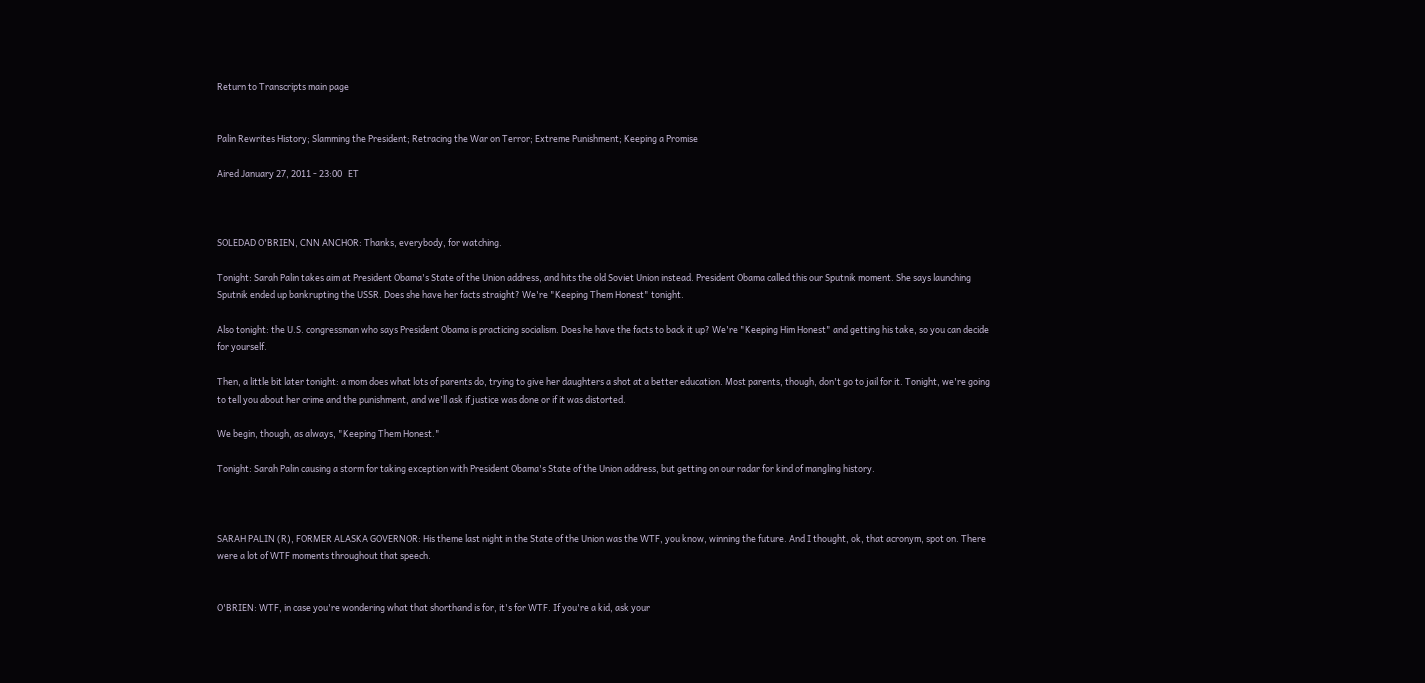Return to Transcripts main page


Palin Rewrites History; Slamming the President; Retracing the War on Terror; Extreme Punishment; Keeping a Promise

Aired January 27, 2011 - 23:00   ET



SOLEDAD O'BRIEN, CNN ANCHOR: Thanks, everybody, for watching.

Tonight: Sarah Palin takes aim at President Obama's State of the Union address, and hits the old Soviet Union instead. President Obama called this our Sputnik moment. She says launching Sputnik ended up bankrupting the USSR. Does she have her facts straight? We're "Keeping Them Honest" tonight.

Also tonight: the U.S. congressman who says President Obama is practicing socialism. Does he have the facts to back it up? We're "Keeping Him Honest" and getting his take, so you can decide for yourself.

Then, a little bit later tonight: a mom does what lots of parents do, trying to give her daughters a shot at a better education. Most parents, though, don't go to jail for it. Tonight, we're going to tell you about her crime and the punishment, and we'll ask if justice was done or if it was distorted.

We begin, though, as always, "Keeping Them Honest."

Tonight: Sarah Palin causing a storm for taking exception with President Obama's State of the Union address, but getting on our radar for kind of mangling history.



SARAH PALIN (R), FORMER ALASKA GOVERNOR: His theme last night in the State of the Union was the WTF, you know, winning the future. And I thought, ok, that acronym, spot on. There were a lot of WTF moments throughout that speech.


O'BRIEN: WTF, in case you're wondering what that shorthand is for, it's for WTF. If you're a kid, ask your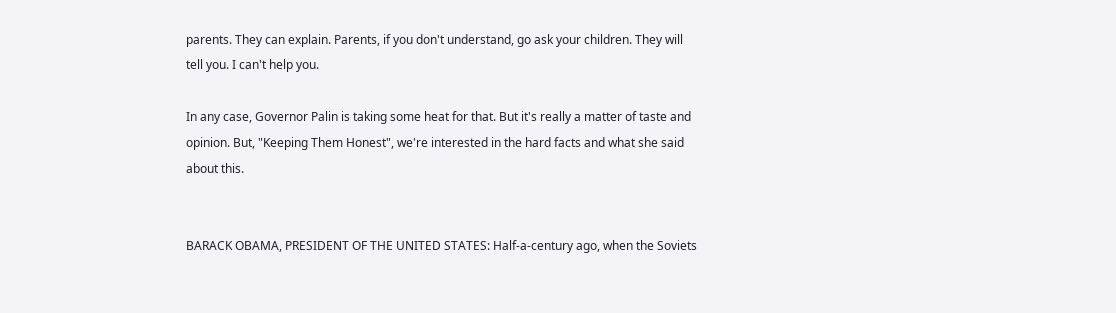parents. They can explain. Parents, if you don't understand, go ask your children. They will tell you. I can't help you.

In any case, Governor Palin is taking some heat for that. But it's really a matter of taste and opinion. But, "Keeping Them Honest", we're interested in the hard facts and what she said about this.


BARACK OBAMA, PRESIDENT OF THE UNITED STATES: Half-a-century ago, when the Soviets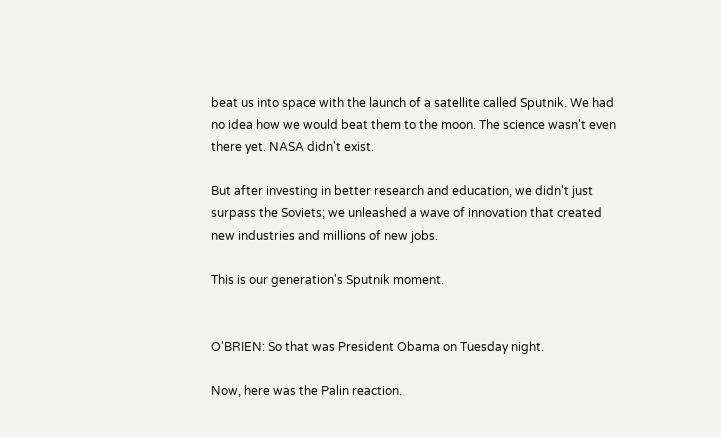beat us into space with the launch of a satellite called Sputnik. We had no idea how we would beat them to the moon. The science wasn't even there yet. NASA didn't exist.

But after investing in better research and education, we didn't just surpass the Soviets; we unleashed a wave of innovation that created new industries and millions of new jobs.

This is our generation's Sputnik moment.


O'BRIEN: So that was President Obama on Tuesday night.

Now, here was the Palin reaction.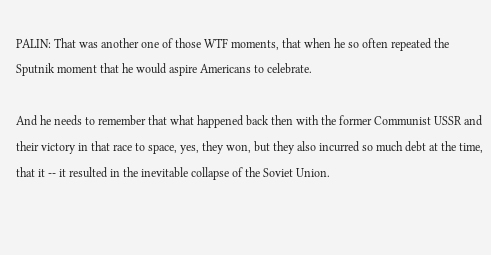PALIN: That was another one of those WTF moments, that when he so often repeated the Sputnik moment that he would aspire Americans to celebrate.

And he needs to remember that what happened back then with the former Communist USSR and their victory in that race to space, yes, they won, but they also incurred so much debt at the time, that it -- it resulted in the inevitable collapse of the Soviet Union.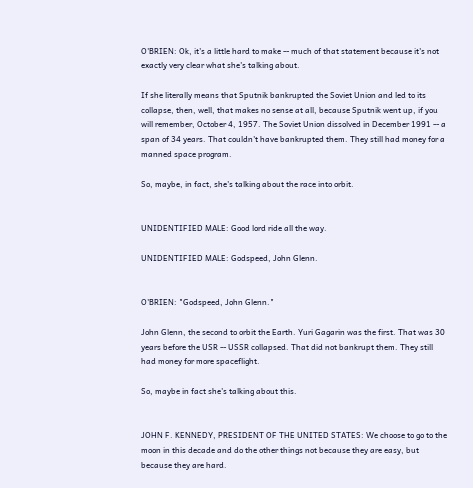O'BRIEN: Ok, it's a little hard to make -- much of that statement because it's not exactly very clear what she's talking about.

If she literally means that Sputnik bankrupted the Soviet Union and led to its collapse, then, well, that makes no sense at all, because Sputnik went up, if you will remember, October 4, 1957. The Soviet Union dissolved in December 1991 -- a span of 34 years. That couldn't have bankrupted them. They still had money for a manned space program.

So, maybe, in fact, she's talking about the race into orbit.


UNIDENTIFIED MALE: Good lord ride all the way.

UNIDENTIFIED MALE: Godspeed, John Glenn.


O'BRIEN: "Godspeed, John Glenn."

John Glenn, the second to orbit the Earth. Yuri Gagarin was the first. That was 30 years before the USR -- USSR collapsed. That did not bankrupt them. They still had money for more spaceflight.

So, maybe in fact she's talking about this.


JOHN F. KENNEDY, PRESIDENT OF THE UNITED STATES: We choose to go to the moon in this decade and do the other things not because they are easy, but because they are hard.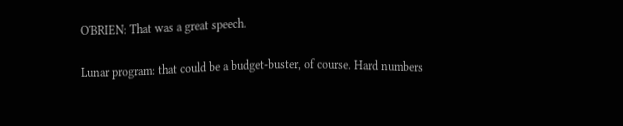O'BRIEN: That was a great speech.

Lunar program: that could be a budget-buster, of course. Hard numbers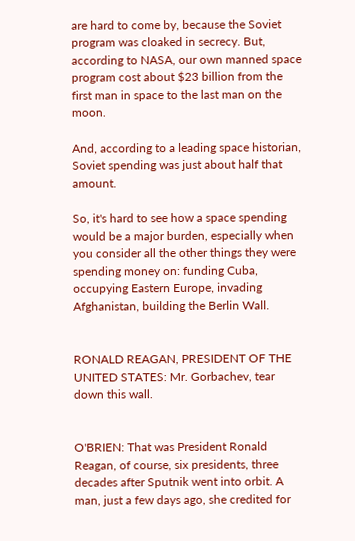are hard to come by, because the Soviet program was cloaked in secrecy. But, according to NASA, our own manned space program cost about $23 billion from the first man in space to the last man on the moon.

And, according to a leading space historian, Soviet spending was just about half that amount.

So, it's hard to see how a space spending would be a major burden, especially when you consider all the other things they were spending money on: funding Cuba, occupying Eastern Europe, invading Afghanistan, building the Berlin Wall.


RONALD REAGAN, PRESIDENT OF THE UNITED STATES: Mr. Gorbachev, tear down this wall.


O'BRIEN: That was President Ronald Reagan, of course, six presidents, three decades after Sputnik went into orbit. A man, just a few days ago, she credited for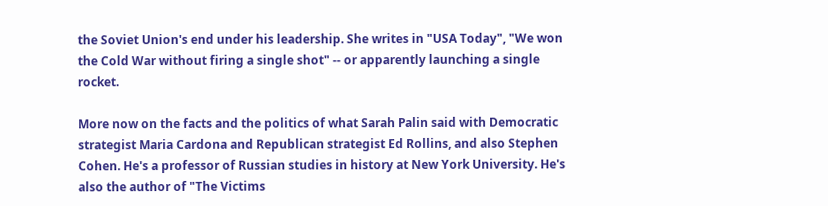the Soviet Union's end under his leadership. She writes in "USA Today", "We won the Cold War without firing a single shot" -- or apparently launching a single rocket.

More now on the facts and the politics of what Sarah Palin said with Democratic strategist Maria Cardona and Republican strategist Ed Rollins, and also Stephen Cohen. He's a professor of Russian studies in history at New York University. He's also the author of "The Victims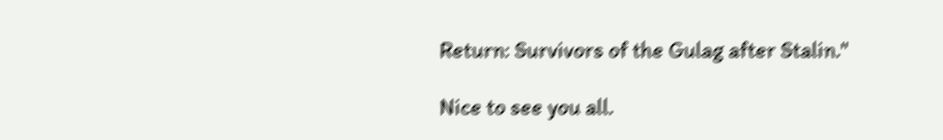Return: Survivors of the Gulag after Stalin."

Nice to see you all.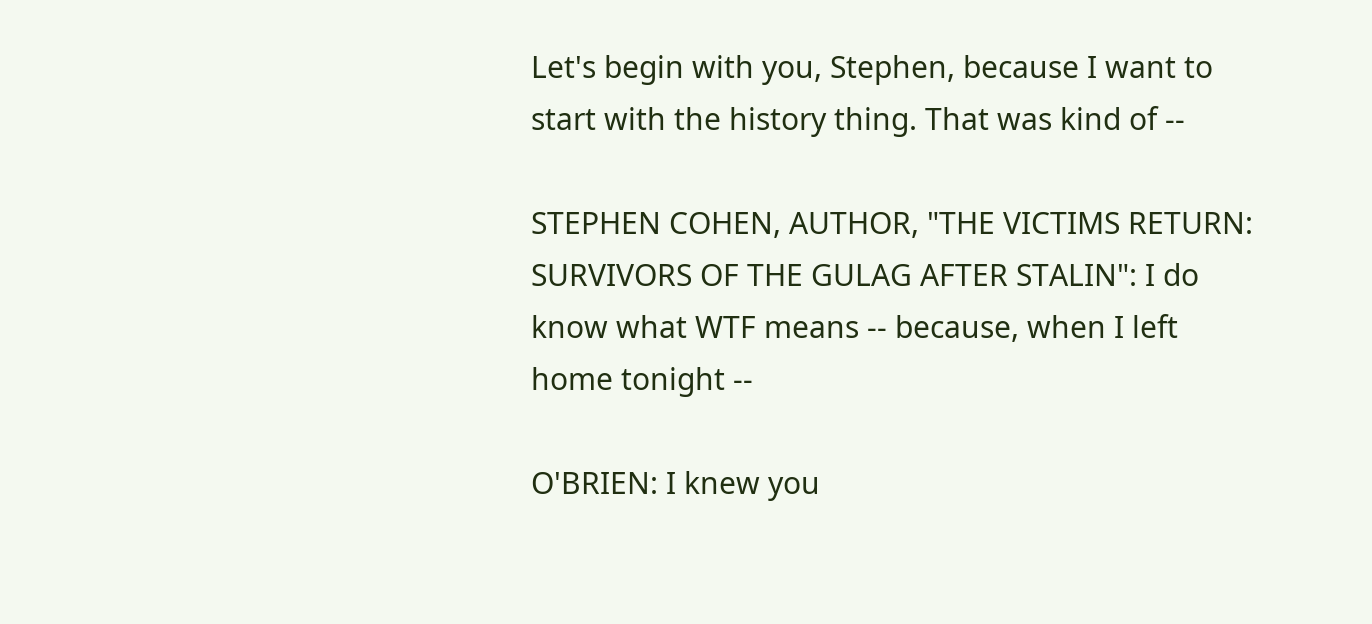Let's begin with you, Stephen, because I want to start with the history thing. That was kind of --

STEPHEN COHEN, AUTHOR, "THE VICTIMS RETURN: SURVIVORS OF THE GULAG AFTER STALIN": I do know what WTF means -- because, when I left home tonight --

O'BRIEN: I knew you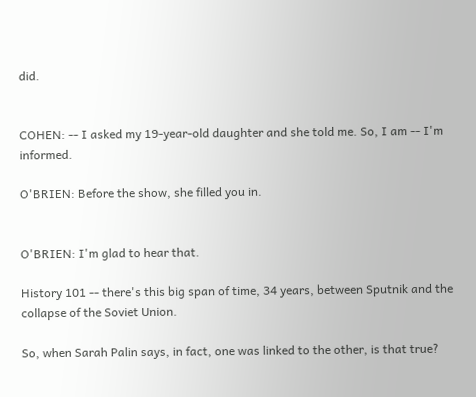did.


COHEN: -- I asked my 19-year-old daughter and she told me. So, I am -- I'm informed.

O'BRIEN: Before the show, she filled you in.


O'BRIEN: I'm glad to hear that.

History 101 -- there's this big span of time, 34 years, between Sputnik and the collapse of the Soviet Union.

So, when Sarah Palin says, in fact, one was linked to the other, is that true?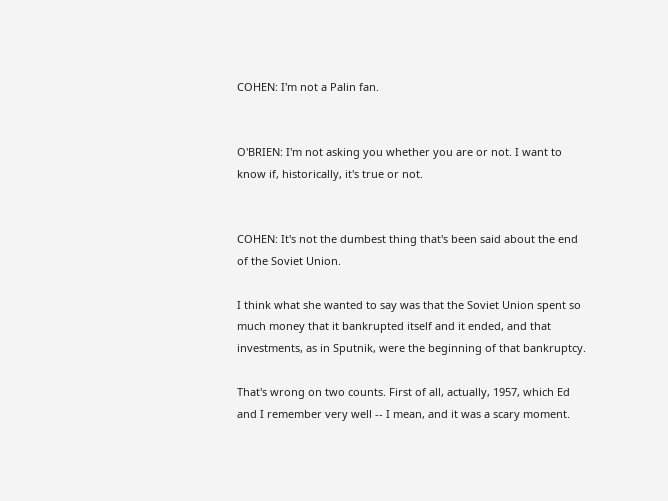COHEN: I'm not a Palin fan.


O'BRIEN: I'm not asking you whether you are or not. I want to know if, historically, it's true or not.


COHEN: It's not the dumbest thing that's been said about the end of the Soviet Union.

I think what she wanted to say was that the Soviet Union spent so much money that it bankrupted itself and it ended, and that investments, as in Sputnik, were the beginning of that bankruptcy.

That's wrong on two counts. First of all, actually, 1957, which Ed and I remember very well -- I mean, and it was a scary moment.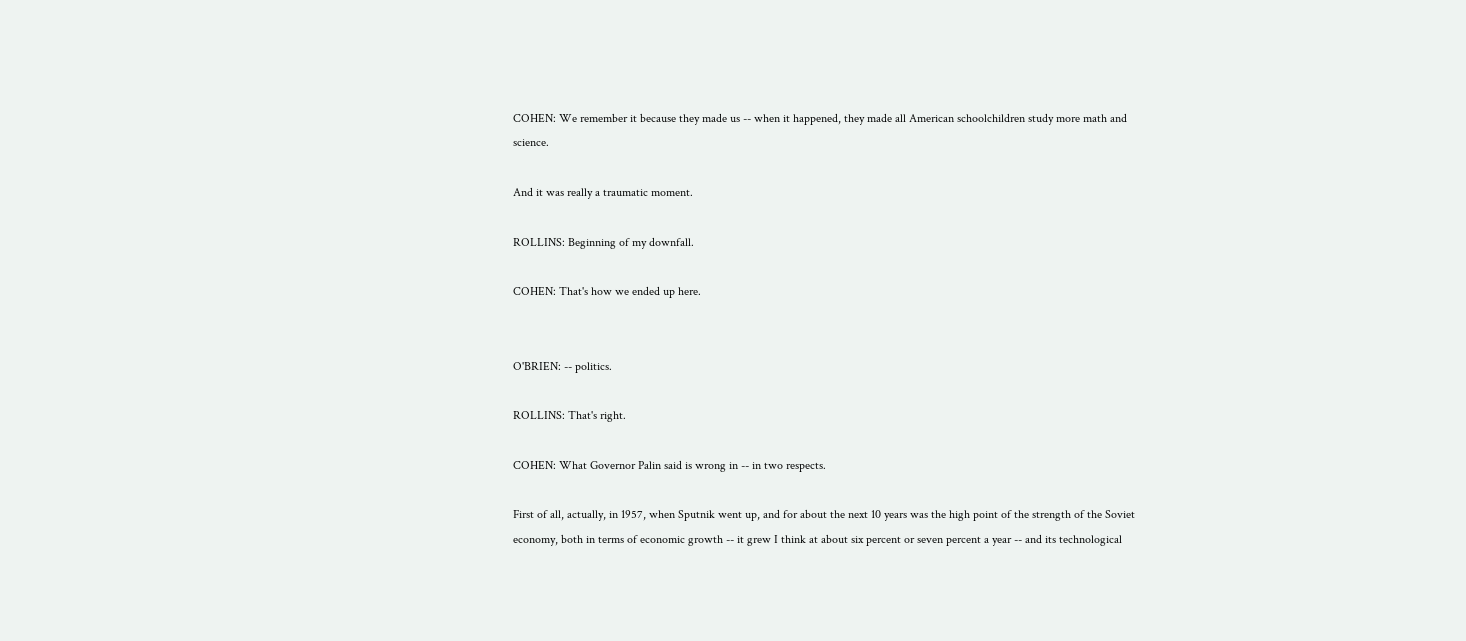COHEN: We remember it because they made us -- when it happened, they made all American schoolchildren study more math and science.

And it was really a traumatic moment.

ROLLINS: Beginning of my downfall.

COHEN: That's how we ended up here.


O'BRIEN: -- politics.

ROLLINS: That's right.

COHEN: What Governor Palin said is wrong in -- in two respects.

First of all, actually, in 1957, when Sputnik went up, and for about the next 10 years was the high point of the strength of the Soviet economy, both in terms of economic growth -- it grew I think at about six percent or seven percent a year -- and its technological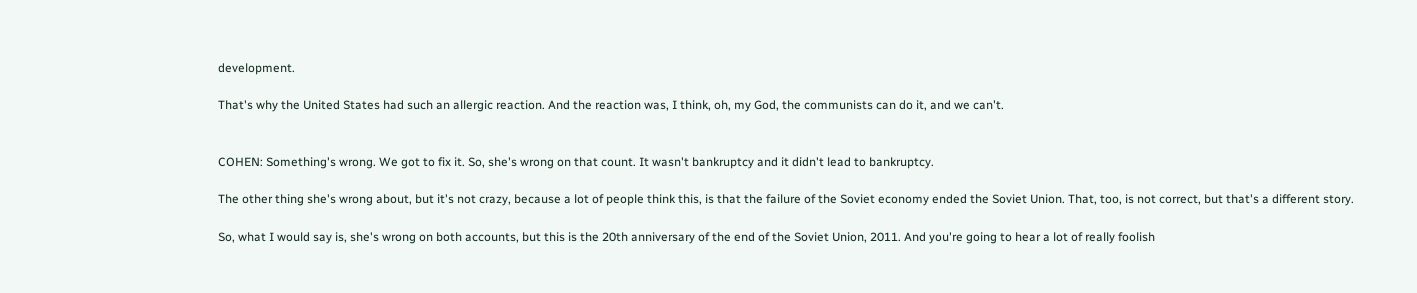development.

That's why the United States had such an allergic reaction. And the reaction was, I think, oh, my God, the communists can do it, and we can't.


COHEN: Something's wrong. We got to fix it. So, she's wrong on that count. It wasn't bankruptcy and it didn't lead to bankruptcy.

The other thing she's wrong about, but it's not crazy, because a lot of people think this, is that the failure of the Soviet economy ended the Soviet Union. That, too, is not correct, but that's a different story.

So, what I would say is, she's wrong on both accounts, but this is the 20th anniversary of the end of the Soviet Union, 2011. And you're going to hear a lot of really foolish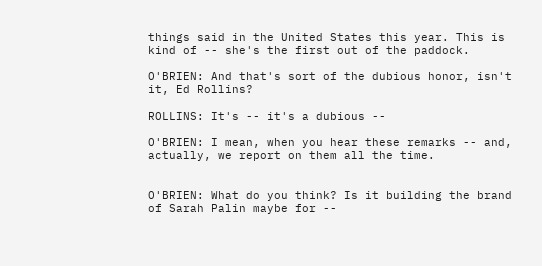things said in the United States this year. This is kind of -- she's the first out of the paddock.

O'BRIEN: And that's sort of the dubious honor, isn't it, Ed Rollins?

ROLLINS: It's -- it's a dubious --

O'BRIEN: I mean, when you hear these remarks -- and, actually, we report on them all the time.


O'BRIEN: What do you think? Is it building the brand of Sarah Palin maybe for --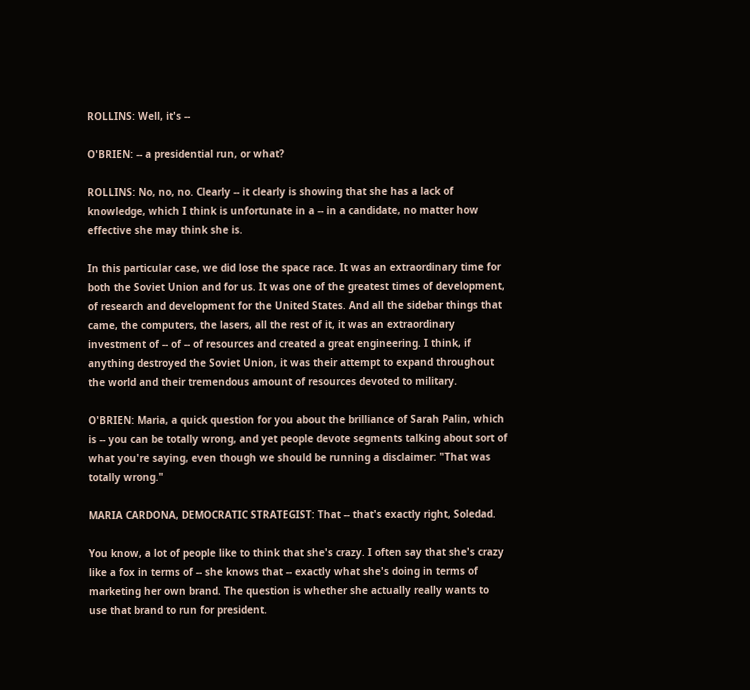ROLLINS: Well, it's --

O'BRIEN: -- a presidential run, or what?

ROLLINS: No, no, no. Clearly -- it clearly is showing that she has a lack of knowledge, which I think is unfortunate in a -- in a candidate, no matter how effective she may think she is.

In this particular case, we did lose the space race. It was an extraordinary time for both the Soviet Union and for us. It was one of the greatest times of development, of research and development for the United States. And all the sidebar things that came, the computers, the lasers, all the rest of it, it was an extraordinary investment of -- of -- of resources and created a great engineering. I think, if anything destroyed the Soviet Union, it was their attempt to expand throughout the world and their tremendous amount of resources devoted to military.

O'BRIEN: Maria, a quick question for you about the brilliance of Sarah Palin, which is -- you can be totally wrong, and yet people devote segments talking about sort of what you're saying, even though we should be running a disclaimer: "That was totally wrong."

MARIA CARDONA, DEMOCRATIC STRATEGIST: That -- that's exactly right, Soledad.

You know, a lot of people like to think that she's crazy. I often say that she's crazy like a fox in terms of -- she knows that -- exactly what she's doing in terms of marketing her own brand. The question is whether she actually really wants to use that brand to run for president.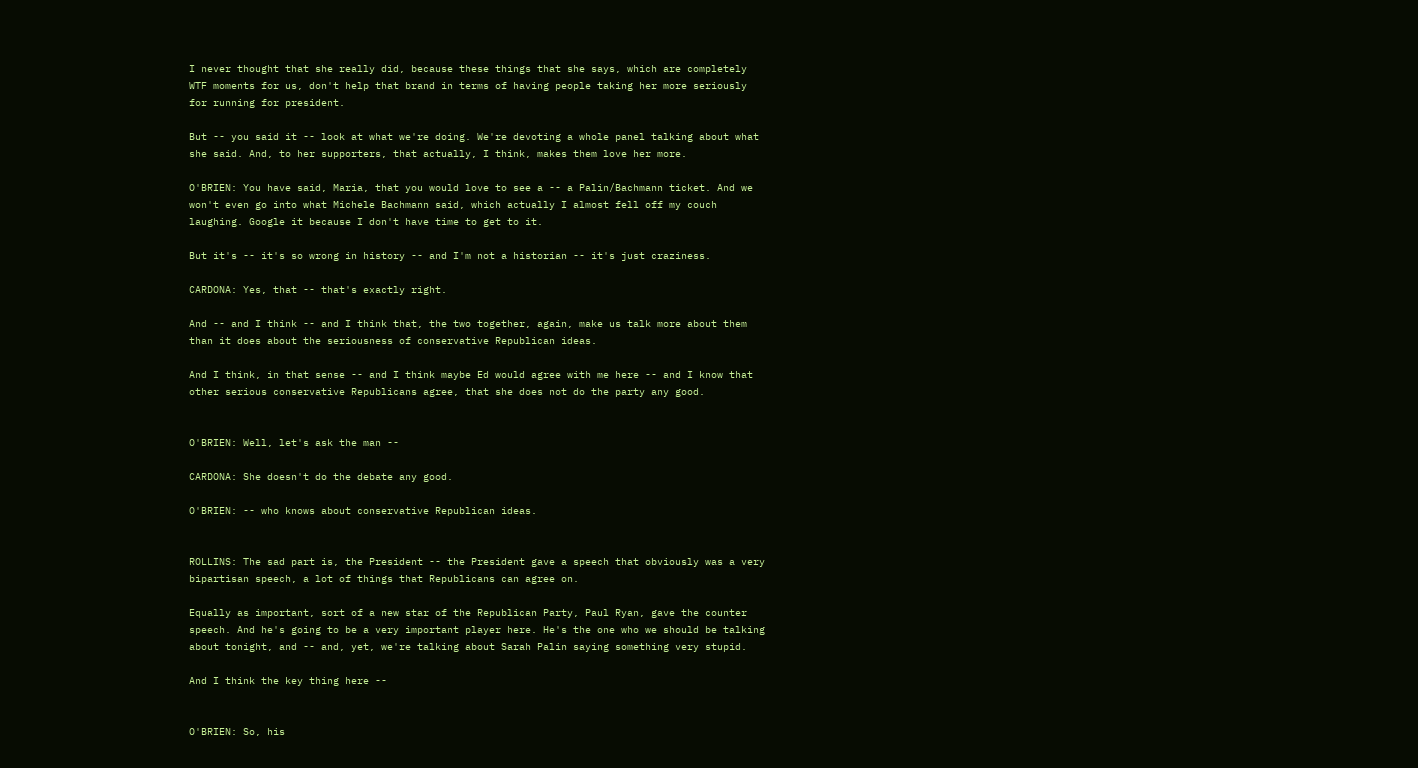I never thought that she really did, because these things that she says, which are completely WTF moments for us, don't help that brand in terms of having people taking her more seriously for running for president.

But -- you said it -- look at what we're doing. We're devoting a whole panel talking about what she said. And, to her supporters, that actually, I think, makes them love her more.

O'BRIEN: You have said, Maria, that you would love to see a -- a Palin/Bachmann ticket. And we won't even go into what Michele Bachmann said, which actually I almost fell off my couch laughing. Google it because I don't have time to get to it.

But it's -- it's so wrong in history -- and I'm not a historian -- it's just craziness.

CARDONA: Yes, that -- that's exactly right.

And -- and I think -- and I think that, the two together, again, make us talk more about them than it does about the seriousness of conservative Republican ideas.

And I think, in that sense -- and I think maybe Ed would agree with me here -- and I know that other serious conservative Republicans agree, that she does not do the party any good.


O'BRIEN: Well, let's ask the man --

CARDONA: She doesn't do the debate any good.

O'BRIEN: -- who knows about conservative Republican ideas.


ROLLINS: The sad part is, the President -- the President gave a speech that obviously was a very bipartisan speech, a lot of things that Republicans can agree on.

Equally as important, sort of a new star of the Republican Party, Paul Ryan, gave the counter speech. And he's going to be a very important player here. He's the one who we should be talking about tonight, and -- and, yet, we're talking about Sarah Palin saying something very stupid.

And I think the key thing here --


O'BRIEN: So, his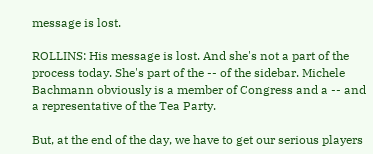message is lost.

ROLLINS: His message is lost. And she's not a part of the process today. She's part of the -- of the sidebar. Michele Bachmann obviously is a member of Congress and a -- and a representative of the Tea Party.

But, at the end of the day, we have to get our serious players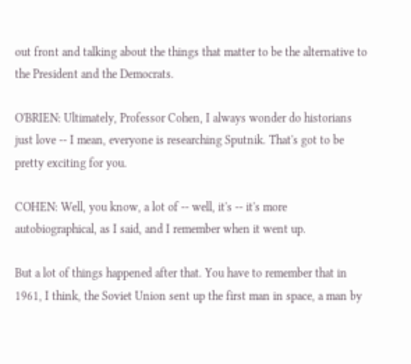out front and talking about the things that matter to be the alternative to the President and the Democrats.

O'BRIEN: Ultimately, Professor Cohen, I always wonder do historians just love -- I mean, everyone is researching Sputnik. That's got to be pretty exciting for you.

COHEN: Well, you know, a lot of -- well, it's -- it's more autobiographical, as I said, and I remember when it went up.

But a lot of things happened after that. You have to remember that in 1961, I think, the Soviet Union sent up the first man in space, a man by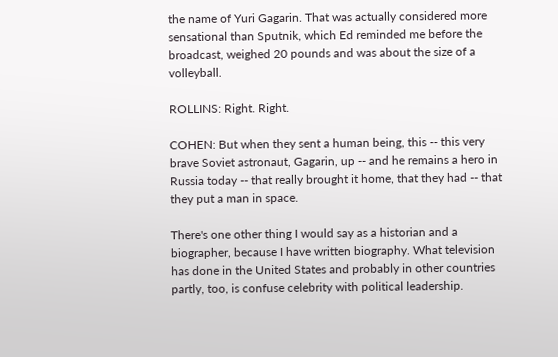the name of Yuri Gagarin. That was actually considered more sensational than Sputnik, which Ed reminded me before the broadcast, weighed 20 pounds and was about the size of a volleyball.

ROLLINS: Right. Right.

COHEN: But when they sent a human being, this -- this very brave Soviet astronaut, Gagarin, up -- and he remains a hero in Russia today -- that really brought it home, that they had -- that they put a man in space.

There's one other thing I would say as a historian and a biographer, because I have written biography. What television has done in the United States and probably in other countries partly, too, is confuse celebrity with political leadership.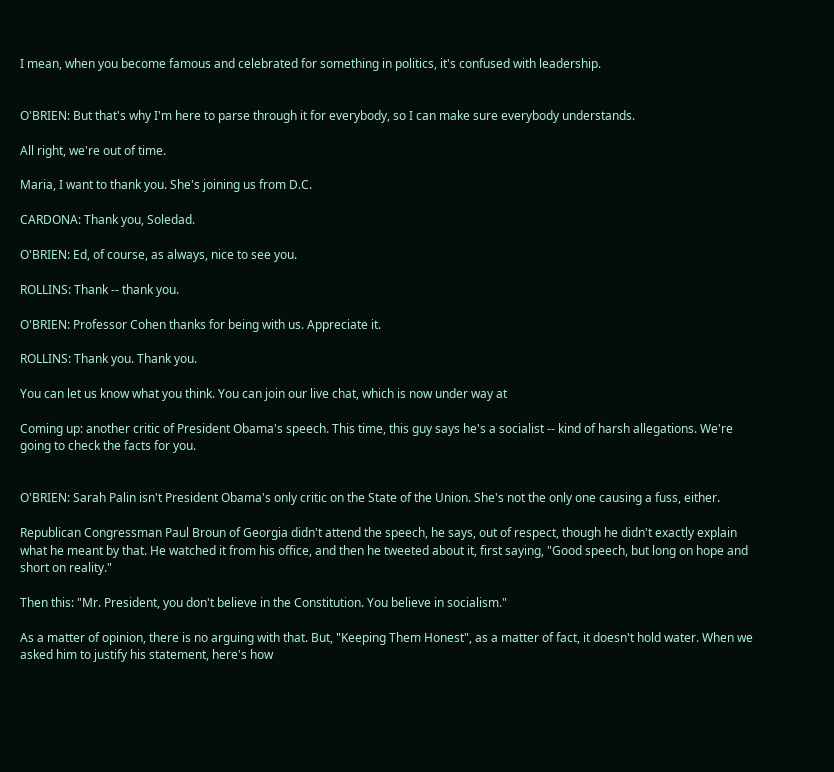I mean, when you become famous and celebrated for something in politics, it's confused with leadership.


O'BRIEN: But that's why I'm here to parse through it for everybody, so I can make sure everybody understands.

All right, we're out of time.

Maria, I want to thank you. She's joining us from D.C.

CARDONA: Thank you, Soledad.

O'BRIEN: Ed, of course, as always, nice to see you.

ROLLINS: Thank -- thank you.

O'BRIEN: Professor Cohen thanks for being with us. Appreciate it.

ROLLINS: Thank you. Thank you.

You can let us know what you think. You can join our live chat, which is now under way at

Coming up: another critic of President Obama's speech. This time, this guy says he's a socialist -- kind of harsh allegations. We're going to check the facts for you.


O'BRIEN: Sarah Palin isn't President Obama's only critic on the State of the Union. She's not the only one causing a fuss, either.

Republican Congressman Paul Broun of Georgia didn't attend the speech, he says, out of respect, though he didn't exactly explain what he meant by that. He watched it from his office, and then he tweeted about it, first saying, "Good speech, but long on hope and short on reality."

Then this: "Mr. President, you don't believe in the Constitution. You believe in socialism."

As a matter of opinion, there is no arguing with that. But, "Keeping Them Honest", as a matter of fact, it doesn't hold water. When we asked him to justify his statement, here's how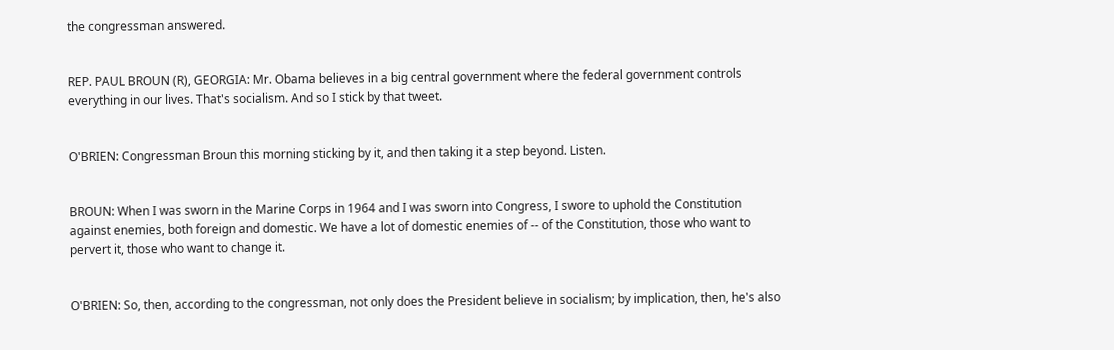the congressman answered.


REP. PAUL BROUN (R), GEORGIA: Mr. Obama believes in a big central government where the federal government controls everything in our lives. That's socialism. And so I stick by that tweet.


O'BRIEN: Congressman Broun this morning sticking by it, and then taking it a step beyond. Listen.


BROUN: When I was sworn in the Marine Corps in 1964 and I was sworn into Congress, I swore to uphold the Constitution against enemies, both foreign and domestic. We have a lot of domestic enemies of -- of the Constitution, those who want to pervert it, those who want to change it.


O'BRIEN: So, then, according to the congressman, not only does the President believe in socialism; by implication, then, he's also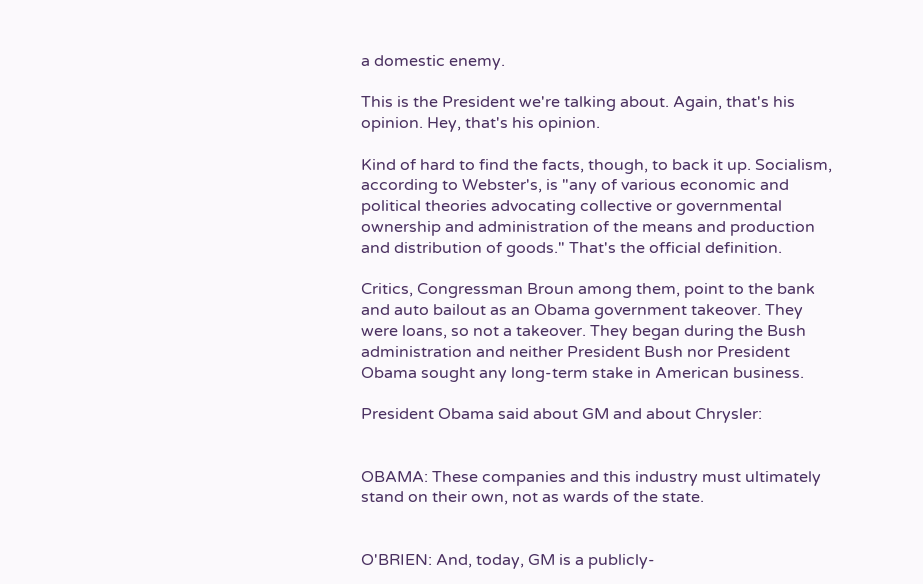a domestic enemy.

This is the President we're talking about. Again, that's his opinion. Hey, that's his opinion.

Kind of hard to find the facts, though, to back it up. Socialism, according to Webster's, is "any of various economic and political theories advocating collective or governmental ownership and administration of the means and production and distribution of goods." That's the official definition.

Critics, Congressman Broun among them, point to the bank and auto bailout as an Obama government takeover. They were loans, so not a takeover. They began during the Bush administration and neither President Bush nor President Obama sought any long-term stake in American business.

President Obama said about GM and about Chrysler:


OBAMA: These companies and this industry must ultimately stand on their own, not as wards of the state.


O'BRIEN: And, today, GM is a publicly-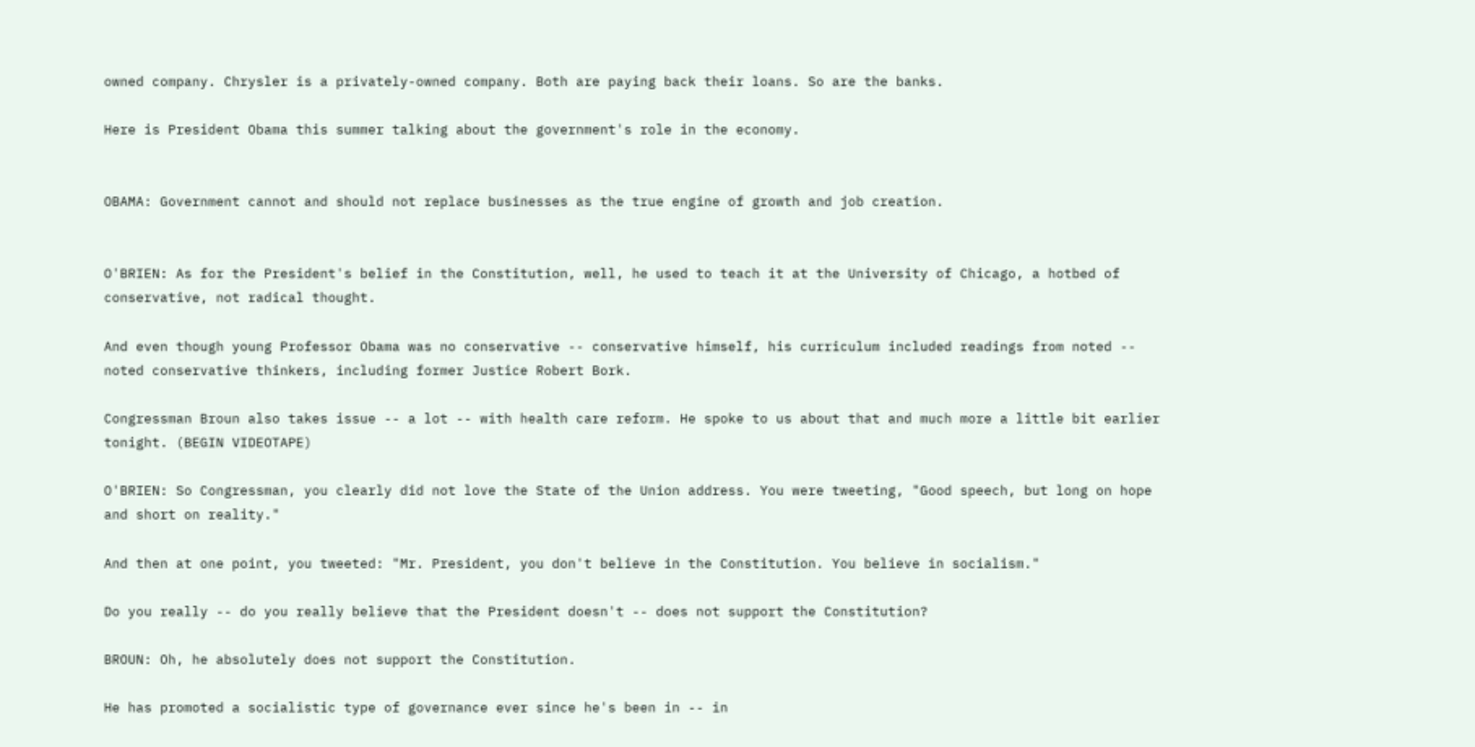owned company. Chrysler is a privately-owned company. Both are paying back their loans. So are the banks.

Here is President Obama this summer talking about the government's role in the economy.


OBAMA: Government cannot and should not replace businesses as the true engine of growth and job creation.


O'BRIEN: As for the President's belief in the Constitution, well, he used to teach it at the University of Chicago, a hotbed of conservative, not radical thought.

And even though young Professor Obama was no conservative -- conservative himself, his curriculum included readings from noted -- noted conservative thinkers, including former Justice Robert Bork.

Congressman Broun also takes issue -- a lot -- with health care reform. He spoke to us about that and much more a little bit earlier tonight. (BEGIN VIDEOTAPE)

O'BRIEN: So Congressman, you clearly did not love the State of the Union address. You were tweeting, "Good speech, but long on hope and short on reality."

And then at one point, you tweeted: "Mr. President, you don't believe in the Constitution. You believe in socialism."

Do you really -- do you really believe that the President doesn't -- does not support the Constitution?

BROUN: Oh, he absolutely does not support the Constitution.

He has promoted a socialistic type of governance ever since he's been in -- in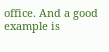office. And a good example is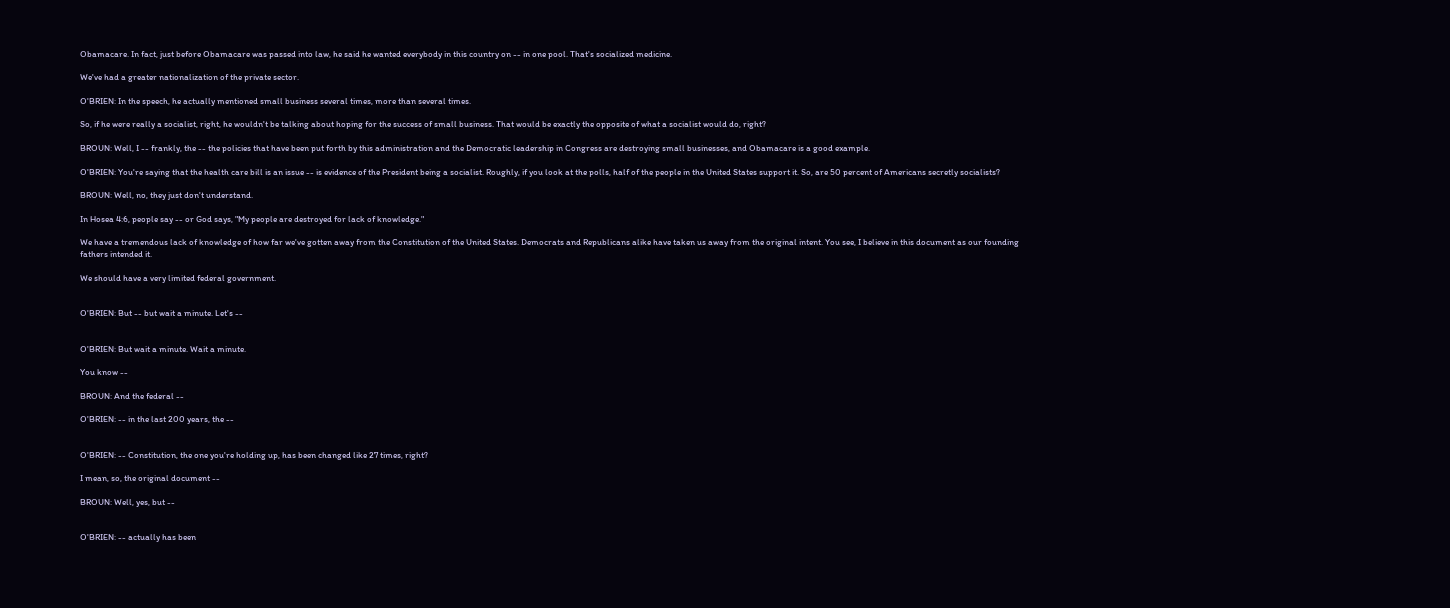Obamacare. In fact, just before Obamacare was passed into law, he said he wanted everybody in this country on -- in one pool. That's socialized medicine.

We've had a greater nationalization of the private sector.

O'BRIEN: In the speech, he actually mentioned small business several times, more than several times.

So, if he were really a socialist, right, he wouldn't be talking about hoping for the success of small business. That would be exactly the opposite of what a socialist would do, right?

BROUN: Well, I -- frankly, the -- the policies that have been put forth by this administration and the Democratic leadership in Congress are destroying small businesses, and Obamacare is a good example.

O'BRIEN: You're saying that the health care bill is an issue -- is evidence of the President being a socialist. Roughly, if you look at the polls, half of the people in the United States support it. So, are 50 percent of Americans secretly socialists?

BROUN: Well, no, they just don't understand.

In Hosea 4:6, people say -- or God says, "My people are destroyed for lack of knowledge."

We have a tremendous lack of knowledge of how far we've gotten away from the Constitution of the United States. Democrats and Republicans alike have taken us away from the original intent. You see, I believe in this document as our founding fathers intended it.

We should have a very limited federal government.


O'BRIEN: But -- but wait a minute. Let's --


O'BRIEN: But wait a minute. Wait a minute.

You know --

BROUN: And the federal --

O'BRIEN: -- in the last 200 years, the --


O'BRIEN: -- Constitution, the one you're holding up, has been changed like 27 times, right?

I mean, so, the original document --

BROUN: Well, yes, but --


O'BRIEN: -- actually has been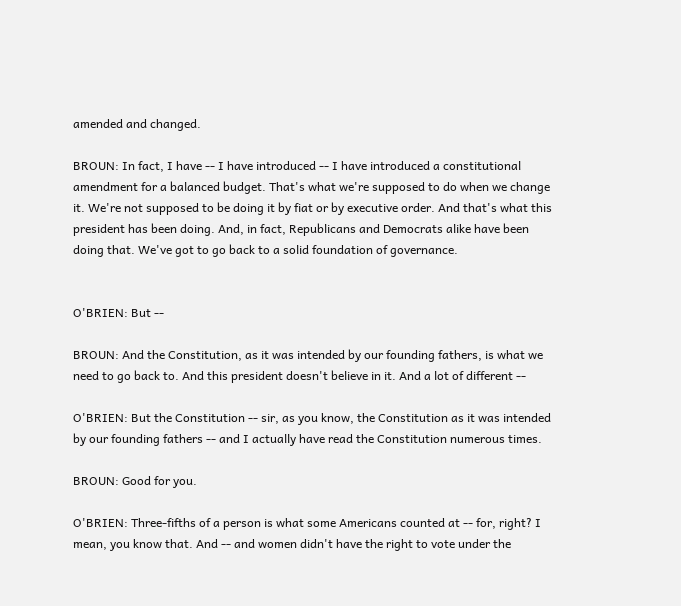amended and changed.

BROUN: In fact, I have -- I have introduced -- I have introduced a constitutional amendment for a balanced budget. That's what we're supposed to do when we change it. We're not supposed to be doing it by fiat or by executive order. And that's what this president has been doing. And, in fact, Republicans and Democrats alike have been doing that. We've got to go back to a solid foundation of governance.


O'BRIEN: But --

BROUN: And the Constitution, as it was intended by our founding fathers, is what we need to go back to. And this president doesn't believe in it. And a lot of different --

O'BRIEN: But the Constitution -- sir, as you know, the Constitution as it was intended by our founding fathers -- and I actually have read the Constitution numerous times.

BROUN: Good for you.

O'BRIEN: Three-fifths of a person is what some Americans counted at -- for, right? I mean, you know that. And -- and women didn't have the right to vote under the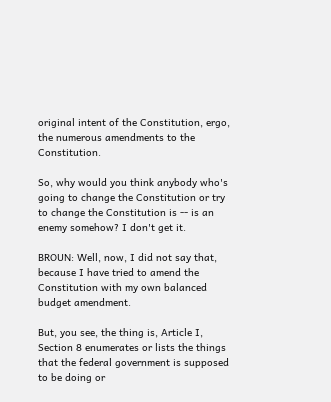original intent of the Constitution, ergo, the numerous amendments to the Constitution.

So, why would you think anybody who's going to change the Constitution or try to change the Constitution is -- is an enemy somehow? I don't get it.

BROUN: Well, now, I did not say that, because I have tried to amend the Constitution with my own balanced budget amendment.

But, you see, the thing is, Article I, Section 8 enumerates or lists the things that the federal government is supposed to be doing or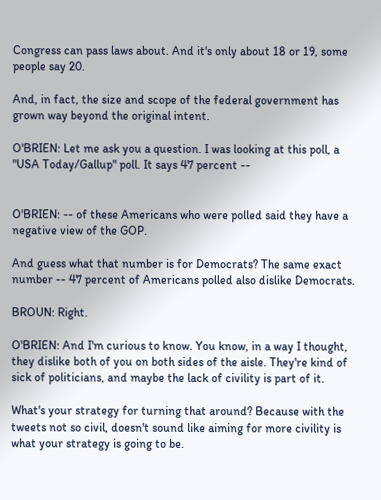Congress can pass laws about. And it's only about 18 or 19, some people say 20.

And, in fact, the size and scope of the federal government has grown way beyond the original intent.

O'BRIEN: Let me ask you a question. I was looking at this poll, a "USA Today/Gallup" poll. It says 47 percent --


O'BRIEN: -- of these Americans who were polled said they have a negative view of the GOP.

And guess what that number is for Democrats? The same exact number -- 47 percent of Americans polled also dislike Democrats.

BROUN: Right.

O'BRIEN: And I'm curious to know. You know, in a way I thought, they dislike both of you on both sides of the aisle. They're kind of sick of politicians, and maybe the lack of civility is part of it.

What's your strategy for turning that around? Because with the tweets not so civil, doesn't sound like aiming for more civility is what your strategy is going to be.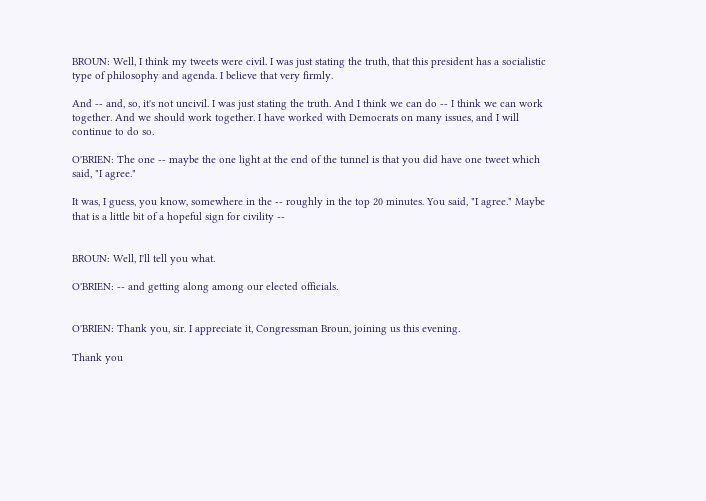BROUN: Well, I think my tweets were civil. I was just stating the truth, that this president has a socialistic type of philosophy and agenda. I believe that very firmly.

And -- and, so, it's not uncivil. I was just stating the truth. And I think we can do -- I think we can work together. And we should work together. I have worked with Democrats on many issues, and I will continue to do so.

O'BRIEN: The one -- maybe the one light at the end of the tunnel is that you did have one tweet which said, "I agree."

It was, I guess, you know, somewhere in the -- roughly in the top 20 minutes. You said, "I agree." Maybe that is a little bit of a hopeful sign for civility --


BROUN: Well, I'll tell you what.

O'BRIEN: -- and getting along among our elected officials.


O'BRIEN: Thank you, sir. I appreciate it, Congressman Broun, joining us this evening.

Thank you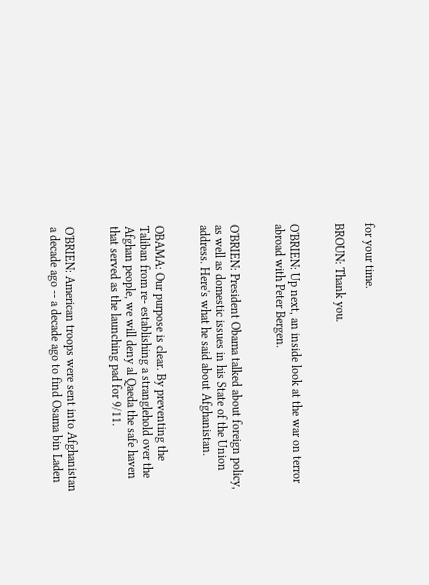for your time.

BROUN: Thank you.


O'BRIEN: Up next, an inside look at the war on terror abroad with Peter Bergen.


O'BRIEN: President Obama talked about foreign policy, as well as domestic issues in his State of the Union address. Here's what he said about Afghanistan.


OBAMA: Our purpose is clear. By preventing the Taliban from re- establishing a stranglehold over the Afghan people, we will deny al Qaeda the safe haven that served as the launching pad for 9/11.


O'BRIEN: American troops were sent into Afghanistan a decade ago -- a decade ago to find Osama bin Laden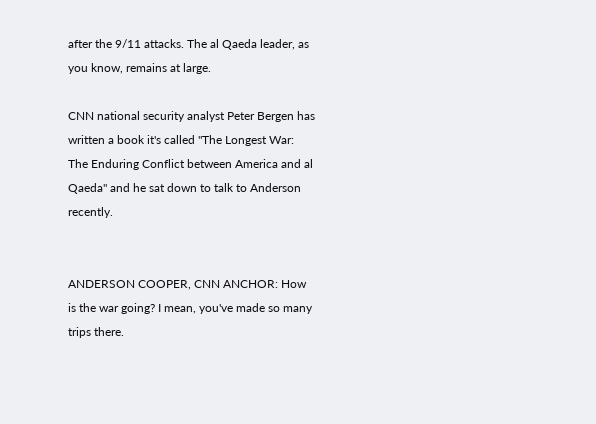after the 9/11 attacks. The al Qaeda leader, as you know, remains at large.

CNN national security analyst Peter Bergen has written a book it's called "The Longest War: The Enduring Conflict between America and al Qaeda" and he sat down to talk to Anderson recently.


ANDERSON COOPER, CNN ANCHOR: How is the war going? I mean, you've made so many trips there.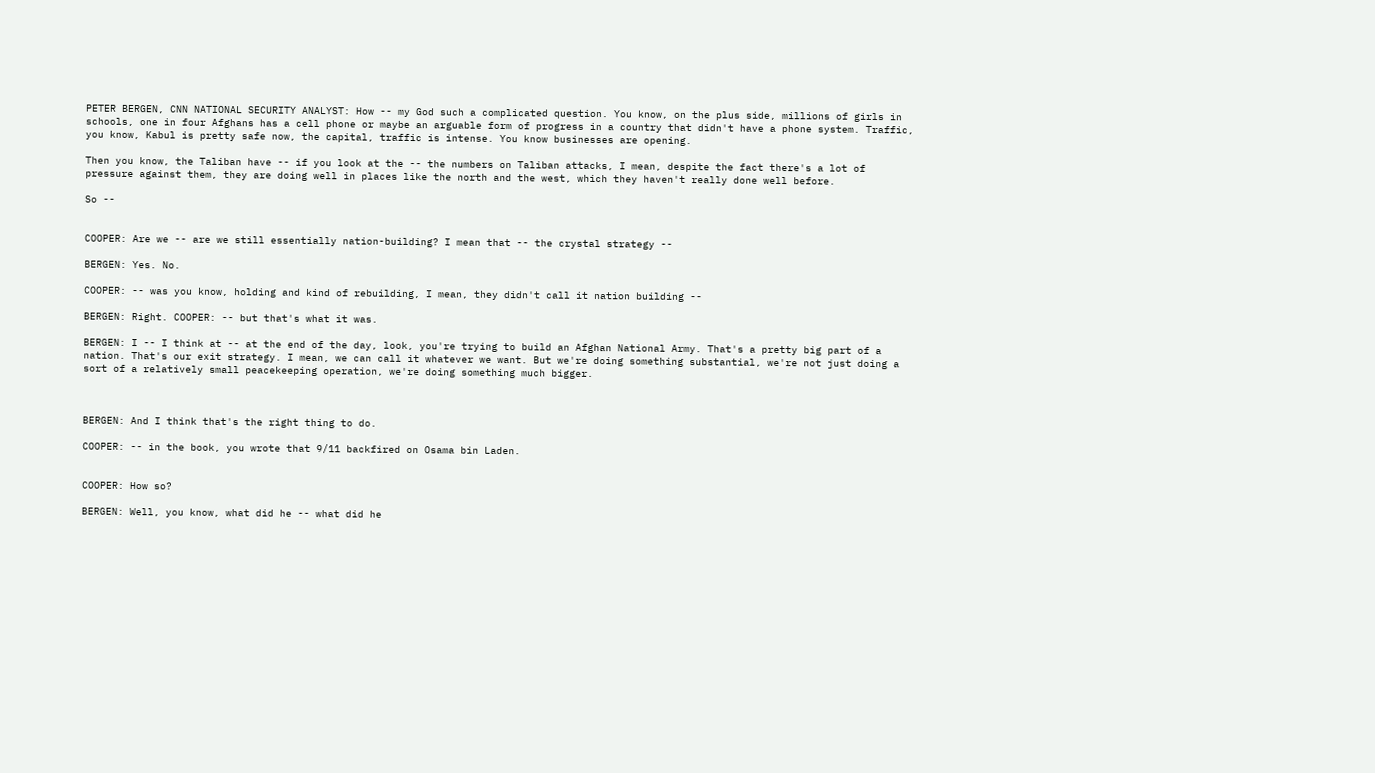PETER BERGEN, CNN NATIONAL SECURITY ANALYST: How -- my God such a complicated question. You know, on the plus side, millions of girls in schools, one in four Afghans has a cell phone or maybe an arguable form of progress in a country that didn't have a phone system. Traffic, you know, Kabul is pretty safe now, the capital, traffic is intense. You know businesses are opening.

Then you know, the Taliban have -- if you look at the -- the numbers on Taliban attacks, I mean, despite the fact there's a lot of pressure against them, they are doing well in places like the north and the west, which they haven't really done well before.

So --


COOPER: Are we -- are we still essentially nation-building? I mean that -- the crystal strategy --

BERGEN: Yes. No.

COOPER: -- was you know, holding and kind of rebuilding, I mean, they didn't call it nation building --

BERGEN: Right. COOPER: -- but that's what it was.

BERGEN: I -- I think at -- at the end of the day, look, you're trying to build an Afghan National Army. That's a pretty big part of a nation. That's our exit strategy. I mean, we can call it whatever we want. But we're doing something substantial, we're not just doing a sort of a relatively small peacekeeping operation, we're doing something much bigger.



BERGEN: And I think that's the right thing to do.

COOPER: -- in the book, you wrote that 9/11 backfired on Osama bin Laden.


COOPER: How so?

BERGEN: Well, you know, what did he -- what did he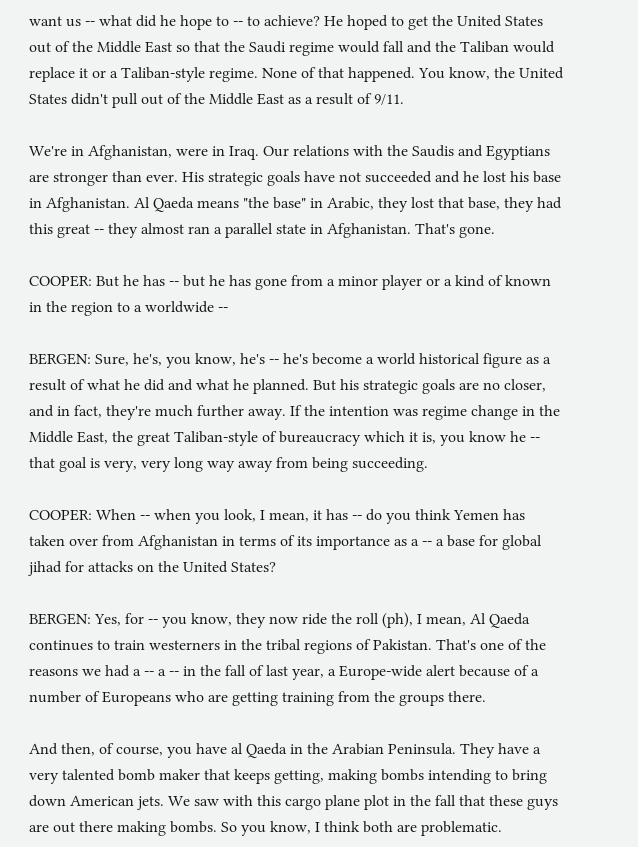want us -- what did he hope to -- to achieve? He hoped to get the United States out of the Middle East so that the Saudi regime would fall and the Taliban would replace it or a Taliban-style regime. None of that happened. You know, the United States didn't pull out of the Middle East as a result of 9/11.

We're in Afghanistan, were in Iraq. Our relations with the Saudis and Egyptians are stronger than ever. His strategic goals have not succeeded and he lost his base in Afghanistan. Al Qaeda means "the base" in Arabic, they lost that base, they had this great -- they almost ran a parallel state in Afghanistan. That's gone.

COOPER: But he has -- but he has gone from a minor player or a kind of known in the region to a worldwide --

BERGEN: Sure, he's, you know, he's -- he's become a world historical figure as a result of what he did and what he planned. But his strategic goals are no closer, and in fact, they're much further away. If the intention was regime change in the Middle East, the great Taliban-style of bureaucracy which it is, you know he -- that goal is very, very long way away from being succeeding.

COOPER: When -- when you look, I mean, it has -- do you think Yemen has taken over from Afghanistan in terms of its importance as a -- a base for global jihad for attacks on the United States?

BERGEN: Yes, for -- you know, they now ride the roll (ph), I mean, Al Qaeda continues to train westerners in the tribal regions of Pakistan. That's one of the reasons we had a -- a -- in the fall of last year, a Europe-wide alert because of a number of Europeans who are getting training from the groups there.

And then, of course, you have al Qaeda in the Arabian Peninsula. They have a very talented bomb maker that keeps getting, making bombs intending to bring down American jets. We saw with this cargo plane plot in the fall that these guys are out there making bombs. So you know, I think both are problematic.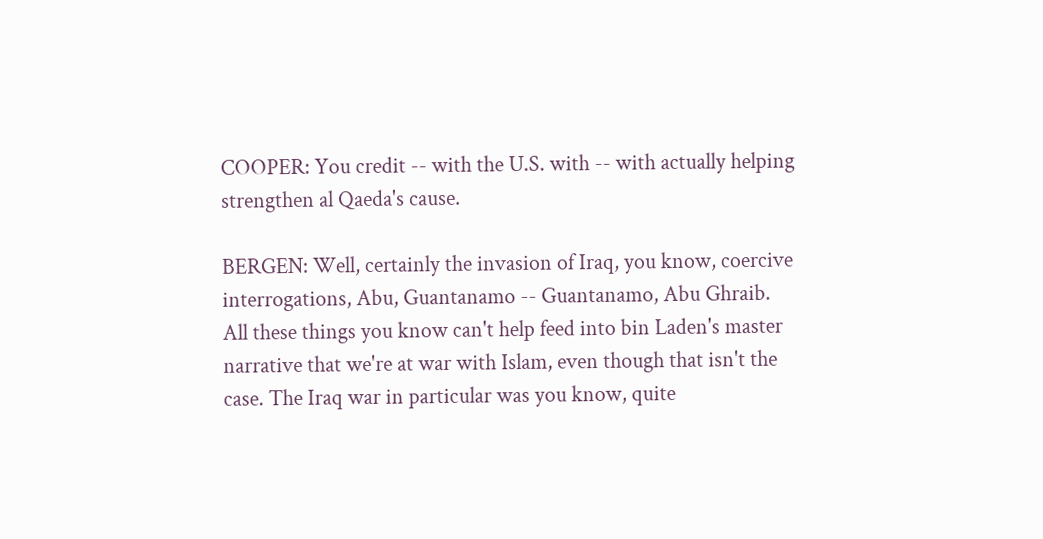COOPER: You credit -- with the U.S. with -- with actually helping strengthen al Qaeda's cause.

BERGEN: Well, certainly the invasion of Iraq, you know, coercive interrogations, Abu, Guantanamo -- Guantanamo, Abu Ghraib. All these things you know can't help feed into bin Laden's master narrative that we're at war with Islam, even though that isn't the case. The Iraq war in particular was you know, quite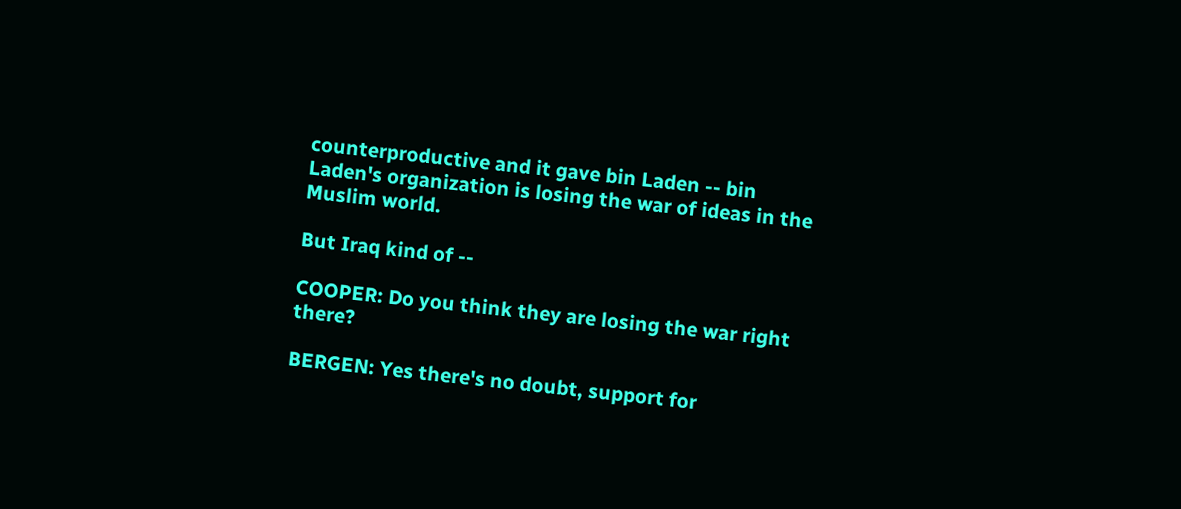counterproductive and it gave bin Laden -- bin Laden's organization is losing the war of ideas in the Muslim world.

But Iraq kind of --

COOPER: Do you think they are losing the war right there?

BERGEN: Yes there's no doubt, support for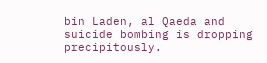bin Laden, al Qaeda and suicide bombing is dropping precipitously.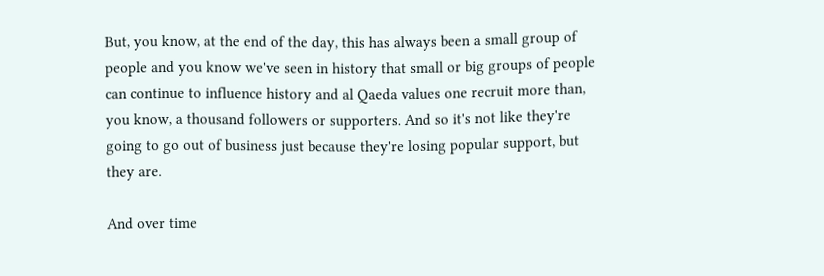But, you know, at the end of the day, this has always been a small group of people and you know we've seen in history that small or big groups of people can continue to influence history and al Qaeda values one recruit more than, you know, a thousand followers or supporters. And so it's not like they're going to go out of business just because they're losing popular support, but they are.

And over time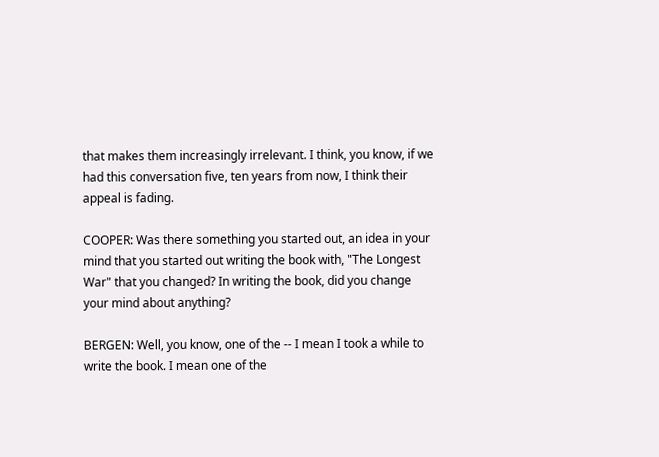that makes them increasingly irrelevant. I think, you know, if we had this conversation five, ten years from now, I think their appeal is fading.

COOPER: Was there something you started out, an idea in your mind that you started out writing the book with, "The Longest War" that you changed? In writing the book, did you change your mind about anything?

BERGEN: Well, you know, one of the -- I mean I took a while to write the book. I mean one of the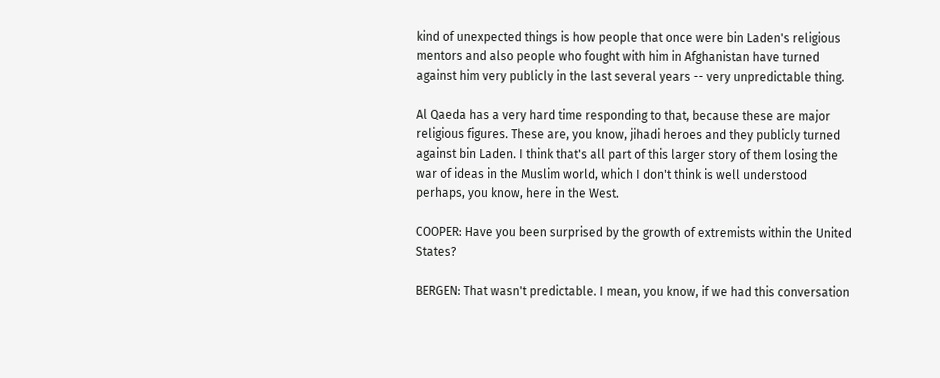kind of unexpected things is how people that once were bin Laden's religious mentors and also people who fought with him in Afghanistan have turned against him very publicly in the last several years -- very unpredictable thing.

Al Qaeda has a very hard time responding to that, because these are major religious figures. These are, you know, jihadi heroes and they publicly turned against bin Laden. I think that's all part of this larger story of them losing the war of ideas in the Muslim world, which I don't think is well understood perhaps, you know, here in the West.

COOPER: Have you been surprised by the growth of extremists within the United States?

BERGEN: That wasn't predictable. I mean, you know, if we had this conversation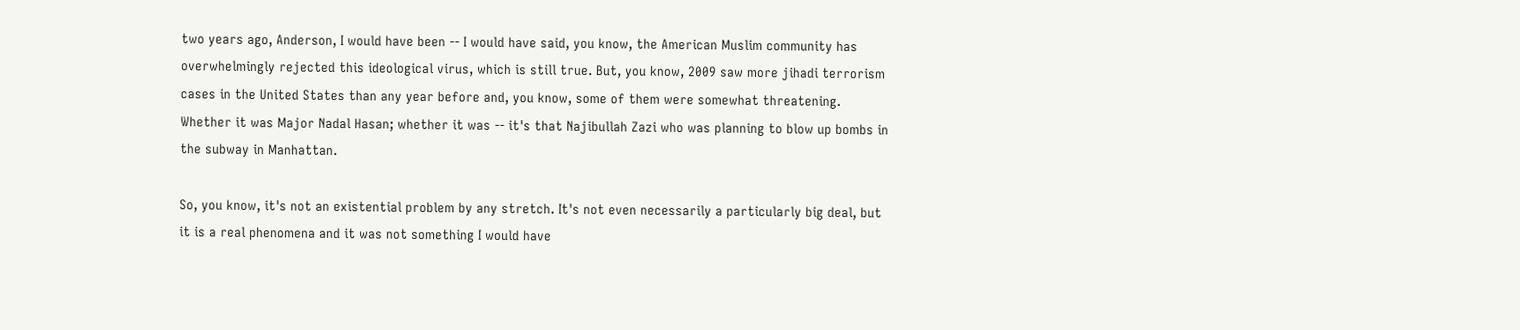two years ago, Anderson, I would have been -- I would have said, you know, the American Muslim community has overwhelmingly rejected this ideological virus, which is still true. But, you know, 2009 saw more jihadi terrorism cases in the United States than any year before and, you know, some of them were somewhat threatening. Whether it was Major Nadal Hasan; whether it was -- it's that Najibullah Zazi who was planning to blow up bombs in the subway in Manhattan.

So, you know, it's not an existential problem by any stretch. It's not even necessarily a particularly big deal, but it is a real phenomena and it was not something I would have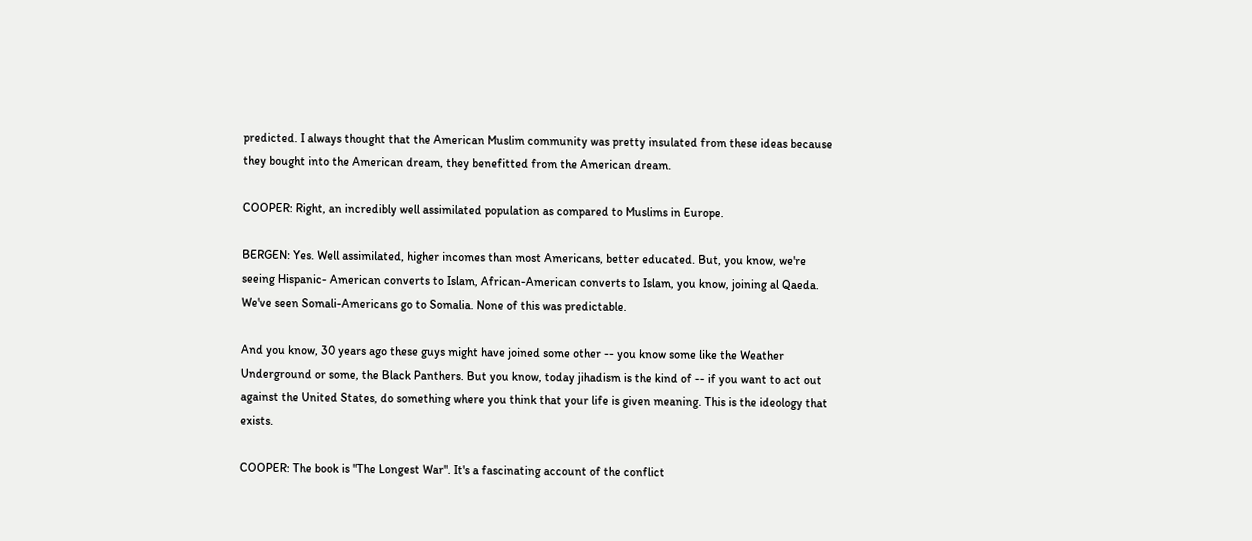predicted. I always thought that the American Muslim community was pretty insulated from these ideas because they bought into the American dream, they benefitted from the American dream.

COOPER: Right, an incredibly well assimilated population as compared to Muslims in Europe.

BERGEN: Yes. Well assimilated, higher incomes than most Americans, better educated. But, you know, we're seeing Hispanic- American converts to Islam, African-American converts to Islam, you know, joining al Qaeda. We've seen Somali-Americans go to Somalia. None of this was predictable.

And you know, 30 years ago these guys might have joined some other -- you know some like the Weather Underground or some, the Black Panthers. But you know, today jihadism is the kind of -- if you want to act out against the United States, do something where you think that your life is given meaning. This is the ideology that exists.

COOPER: The book is "The Longest War". It's a fascinating account of the conflict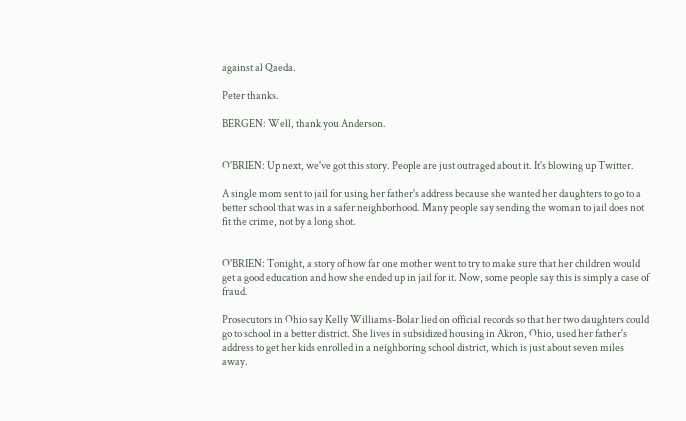against al Qaeda.

Peter thanks.

BERGEN: Well, thank you Anderson.


O'BRIEN: Up next, we've got this story. People are just outraged about it. It's blowing up Twitter.

A single mom sent to jail for using her father's address because she wanted her daughters to go to a better school that was in a safer neighborhood. Many people say sending the woman to jail does not fit the crime, not by a long shot.


O'BRIEN: Tonight, a story of how far one mother went to try to make sure that her children would get a good education and how she ended up in jail for it. Now, some people say this is simply a case of fraud.

Prosecutors in Ohio say Kelly Williams-Bolar lied on official records so that her two daughters could go to school in a better district. She lives in subsidized housing in Akron, Ohio, used her father's address to get her kids enrolled in a neighboring school district, which is just about seven miles away.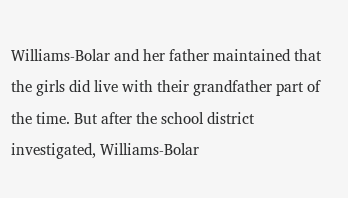Williams-Bolar and her father maintained that the girls did live with their grandfather part of the time. But after the school district investigated, Williams-Bolar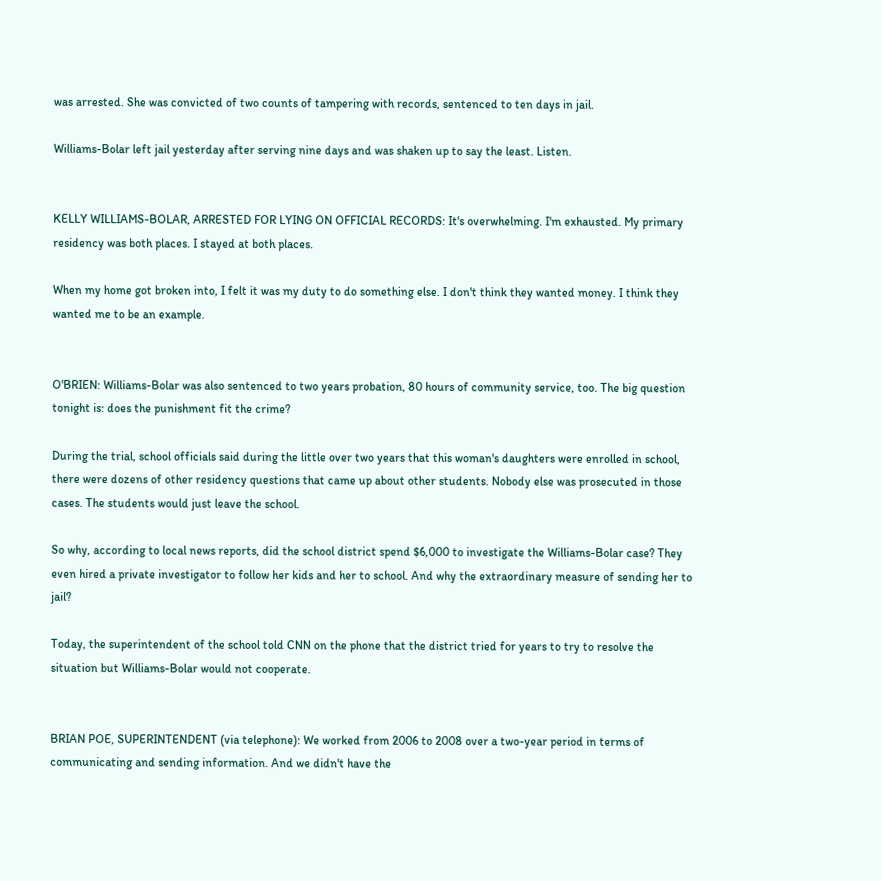was arrested. She was convicted of two counts of tampering with records, sentenced to ten days in jail.

Williams-Bolar left jail yesterday after serving nine days and was shaken up to say the least. Listen.


KELLY WILLIAMS-BOLAR, ARRESTED FOR LYING ON OFFICIAL RECORDS: It's overwhelming. I'm exhausted. My primary residency was both places. I stayed at both places.

When my home got broken into, I felt it was my duty to do something else. I don't think they wanted money. I think they wanted me to be an example.


O'BRIEN: Williams-Bolar was also sentenced to two years probation, 80 hours of community service, too. The big question tonight is: does the punishment fit the crime?

During the trial, school officials said during the little over two years that this woman's daughters were enrolled in school, there were dozens of other residency questions that came up about other students. Nobody else was prosecuted in those cases. The students would just leave the school.

So why, according to local news reports, did the school district spend $6,000 to investigate the Williams-Bolar case? They even hired a private investigator to follow her kids and her to school. And why the extraordinary measure of sending her to jail?

Today, the superintendent of the school told CNN on the phone that the district tried for years to try to resolve the situation but Williams-Bolar would not cooperate.


BRIAN POE, SUPERINTENDENT (via telephone): We worked from 2006 to 2008 over a two-year period in terms of communicating and sending information. And we didn't have the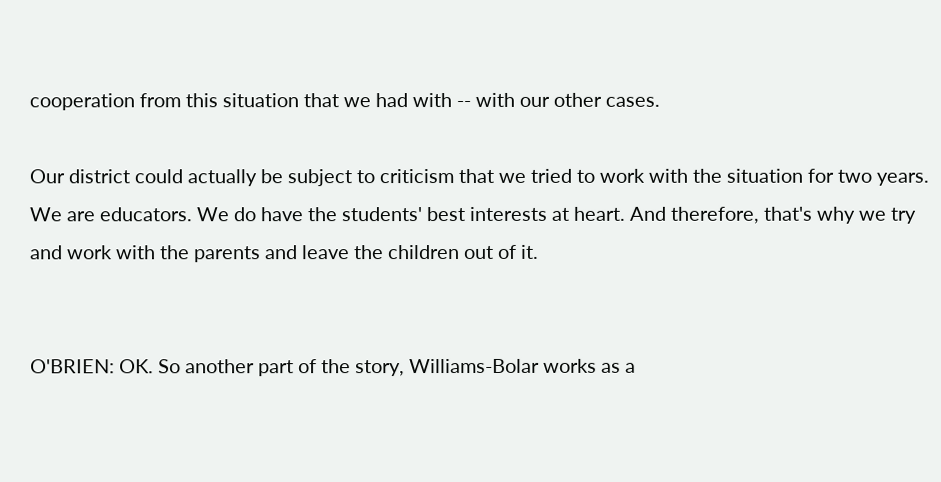cooperation from this situation that we had with -- with our other cases.

Our district could actually be subject to criticism that we tried to work with the situation for two years. We are educators. We do have the students' best interests at heart. And therefore, that's why we try and work with the parents and leave the children out of it.


O'BRIEN: OK. So another part of the story, Williams-Bolar works as a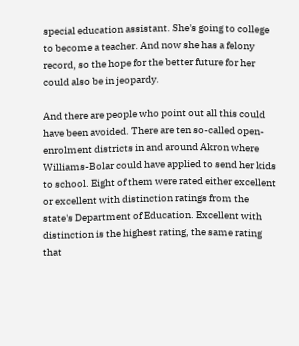special education assistant. She's going to college to become a teacher. And now she has a felony record, so the hope for the better future for her could also be in jeopardy.

And there are people who point out all this could have been avoided. There are ten so-called open-enrolment districts in and around Akron where Williams-Bolar could have applied to send her kids to school. Eight of them were rated either excellent or excellent with distinction ratings from the state's Department of Education. Excellent with distinction is the highest rating, the same rating that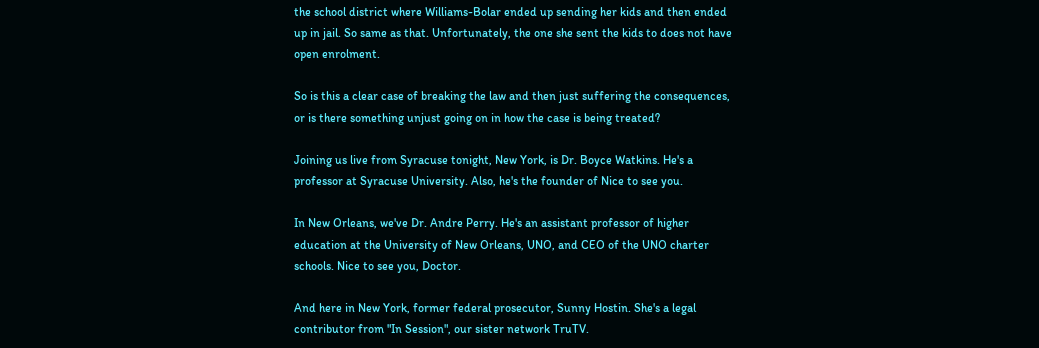the school district where Williams-Bolar ended up sending her kids and then ended up in jail. So same as that. Unfortunately, the one she sent the kids to does not have open enrolment.

So is this a clear case of breaking the law and then just suffering the consequences, or is there something unjust going on in how the case is being treated?

Joining us live from Syracuse tonight, New York, is Dr. Boyce Watkins. He's a professor at Syracuse University. Also, he's the founder of Nice to see you.

In New Orleans, we've Dr. Andre Perry. He's an assistant professor of higher education at the University of New Orleans, UNO, and CEO of the UNO charter schools. Nice to see you, Doctor.

And here in New York, former federal prosecutor, Sunny Hostin. She's a legal contributor from "In Session", our sister network TruTV.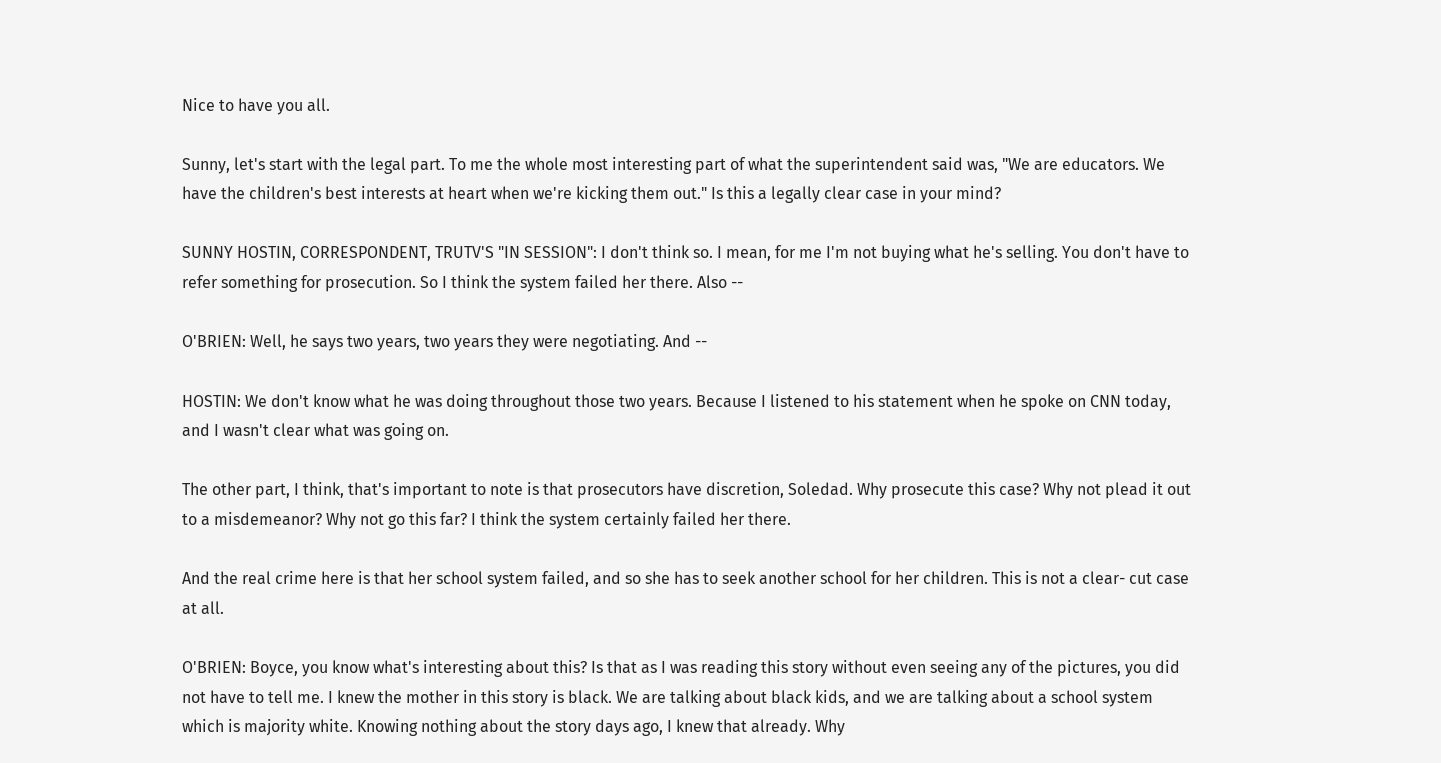Nice to have you all.

Sunny, let's start with the legal part. To me the whole most interesting part of what the superintendent said was, "We are educators. We have the children's best interests at heart when we're kicking them out." Is this a legally clear case in your mind?

SUNNY HOSTIN, CORRESPONDENT, TRUTV'S "IN SESSION": I don't think so. I mean, for me I'm not buying what he's selling. You don't have to refer something for prosecution. So I think the system failed her there. Also --

O'BRIEN: Well, he says two years, two years they were negotiating. And --

HOSTIN: We don't know what he was doing throughout those two years. Because I listened to his statement when he spoke on CNN today, and I wasn't clear what was going on.

The other part, I think, that's important to note is that prosecutors have discretion, Soledad. Why prosecute this case? Why not plead it out to a misdemeanor? Why not go this far? I think the system certainly failed her there.

And the real crime here is that her school system failed, and so she has to seek another school for her children. This is not a clear- cut case at all.

O'BRIEN: Boyce, you know what's interesting about this? Is that as I was reading this story without even seeing any of the pictures, you did not have to tell me. I knew the mother in this story is black. We are talking about black kids, and we are talking about a school system which is majority white. Knowing nothing about the story days ago, I knew that already. Why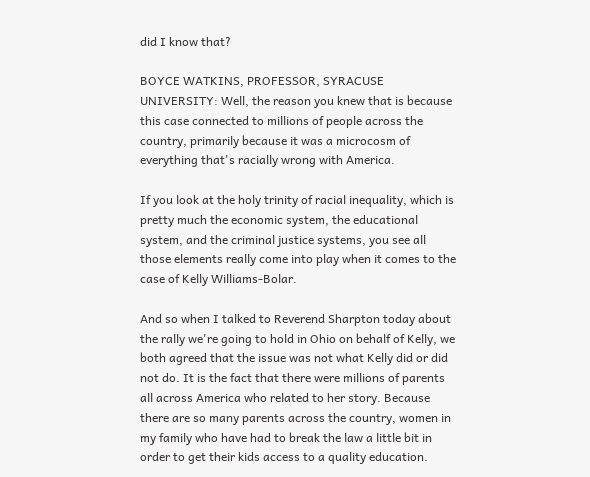did I know that?

BOYCE WATKINS, PROFESSOR, SYRACUSE UNIVERSITY: Well, the reason you knew that is because this case connected to millions of people across the country, primarily because it was a microcosm of everything that's racially wrong with America.

If you look at the holy trinity of racial inequality, which is pretty much the economic system, the educational system, and the criminal justice systems, you see all those elements really come into play when it comes to the case of Kelly Williams-Bolar.

And so when I talked to Reverend Sharpton today about the rally we're going to hold in Ohio on behalf of Kelly, we both agreed that the issue was not what Kelly did or did not do. It is the fact that there were millions of parents all across America who related to her story. Because there are so many parents across the country, women in my family who have had to break the law a little bit in order to get their kids access to a quality education.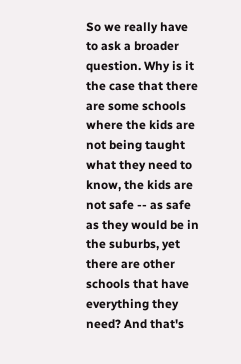So we really have to ask a broader question. Why is it the case that there are some schools where the kids are not being taught what they need to know, the kids are not safe -- as safe as they would be in the suburbs, yet there are other schools that have everything they need? And that's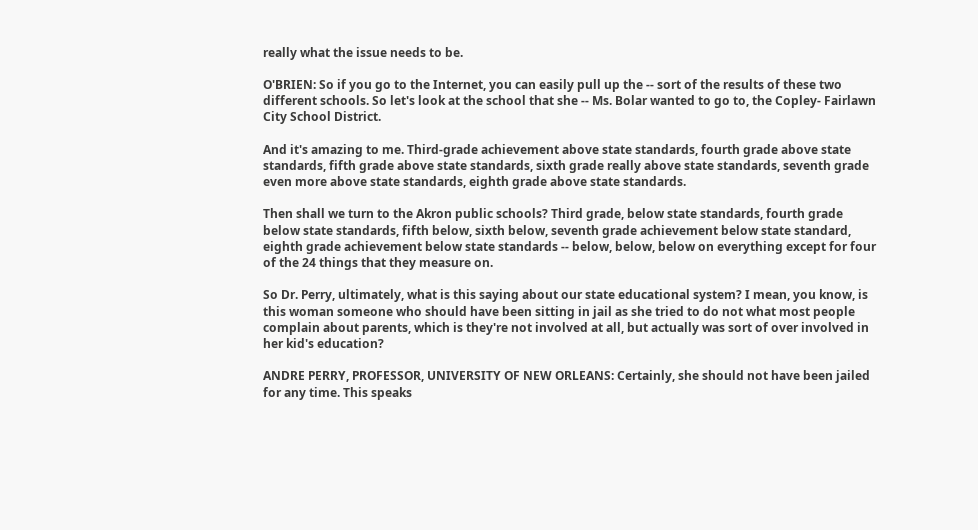really what the issue needs to be.

O'BRIEN: So if you go to the Internet, you can easily pull up the -- sort of the results of these two different schools. So let's look at the school that she -- Ms. Bolar wanted to go to, the Copley- Fairlawn City School District.

And it's amazing to me. Third-grade achievement above state standards, fourth grade above state standards, fifth grade above state standards, sixth grade really above state standards, seventh grade even more above state standards, eighth grade above state standards.

Then shall we turn to the Akron public schools? Third grade, below state standards, fourth grade below state standards, fifth below, sixth below, seventh grade achievement below state standard, eighth grade achievement below state standards -- below, below, below on everything except for four of the 24 things that they measure on.

So Dr. Perry, ultimately, what is this saying about our state educational system? I mean, you know, is this woman someone who should have been sitting in jail as she tried to do not what most people complain about parents, which is they're not involved at all, but actually was sort of over involved in her kid's education?

ANDRE PERRY, PROFESSOR, UNIVERSITY OF NEW ORLEANS: Certainly, she should not have been jailed for any time. This speaks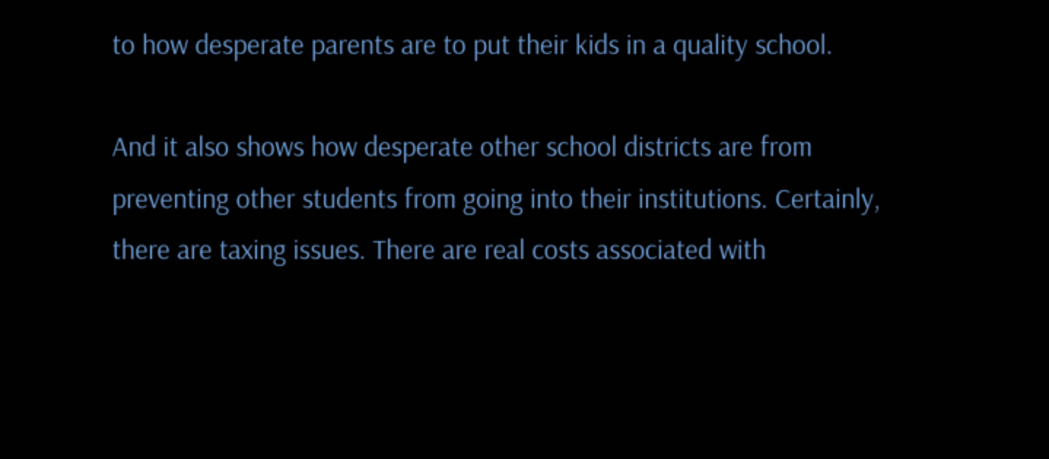to how desperate parents are to put their kids in a quality school.

And it also shows how desperate other school districts are from preventing other students from going into their institutions. Certainly, there are taxing issues. There are real costs associated with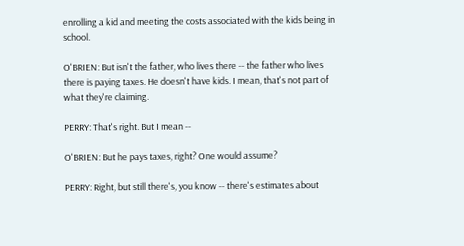enrolling a kid and meeting the costs associated with the kids being in school.

O'BRIEN: But isn't the father, who lives there -- the father who lives there is paying taxes. He doesn't have kids. I mean, that's not part of what they're claiming.

PERRY: That's right. But I mean --

O'BRIEN: But he pays taxes, right? One would assume?

PERRY: Right, but still there's, you know -- there's estimates about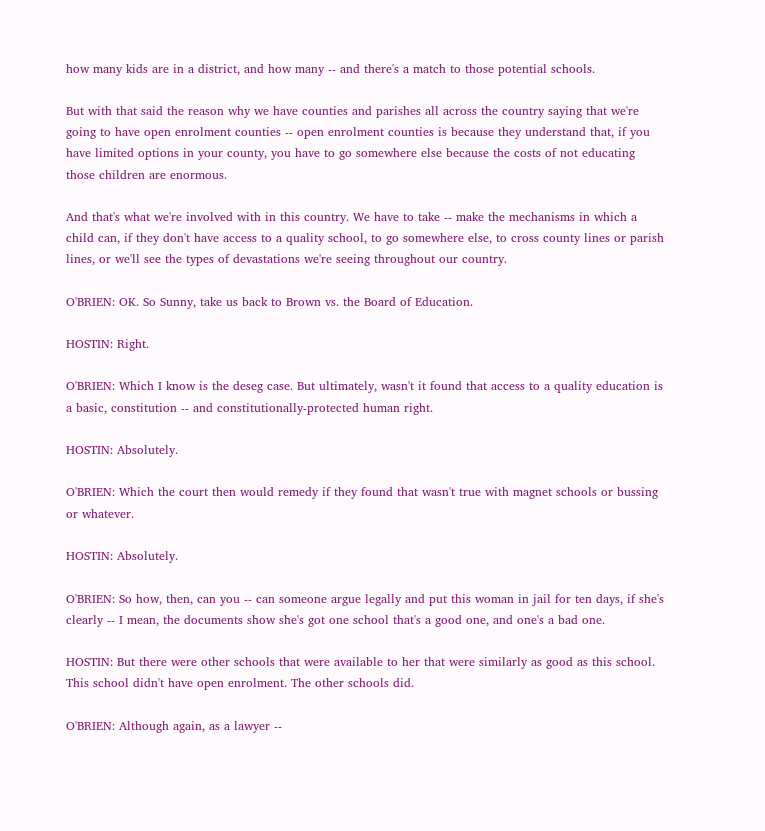how many kids are in a district, and how many -- and there's a match to those potential schools.

But with that said the reason why we have counties and parishes all across the country saying that we're going to have open enrolment counties -- open enrolment counties is because they understand that, if you have limited options in your county, you have to go somewhere else because the costs of not educating those children are enormous.

And that's what we're involved with in this country. We have to take -- make the mechanisms in which a child can, if they don't have access to a quality school, to go somewhere else, to cross county lines or parish lines, or we'll see the types of devastations we're seeing throughout our country.

O'BRIEN: OK. So Sunny, take us back to Brown vs. the Board of Education.

HOSTIN: Right.

O'BRIEN: Which I know is the deseg case. But ultimately, wasn't it found that access to a quality education is a basic, constitution -- and constitutionally-protected human right.

HOSTIN: Absolutely.

O'BRIEN: Which the court then would remedy if they found that wasn't true with magnet schools or bussing or whatever.

HOSTIN: Absolutely.

O'BRIEN: So how, then, can you -- can someone argue legally and put this woman in jail for ten days, if she's clearly -- I mean, the documents show she's got one school that's a good one, and one's a bad one.

HOSTIN: But there were other schools that were available to her that were similarly as good as this school. This school didn't have open enrolment. The other schools did.

O'BRIEN: Although again, as a lawyer --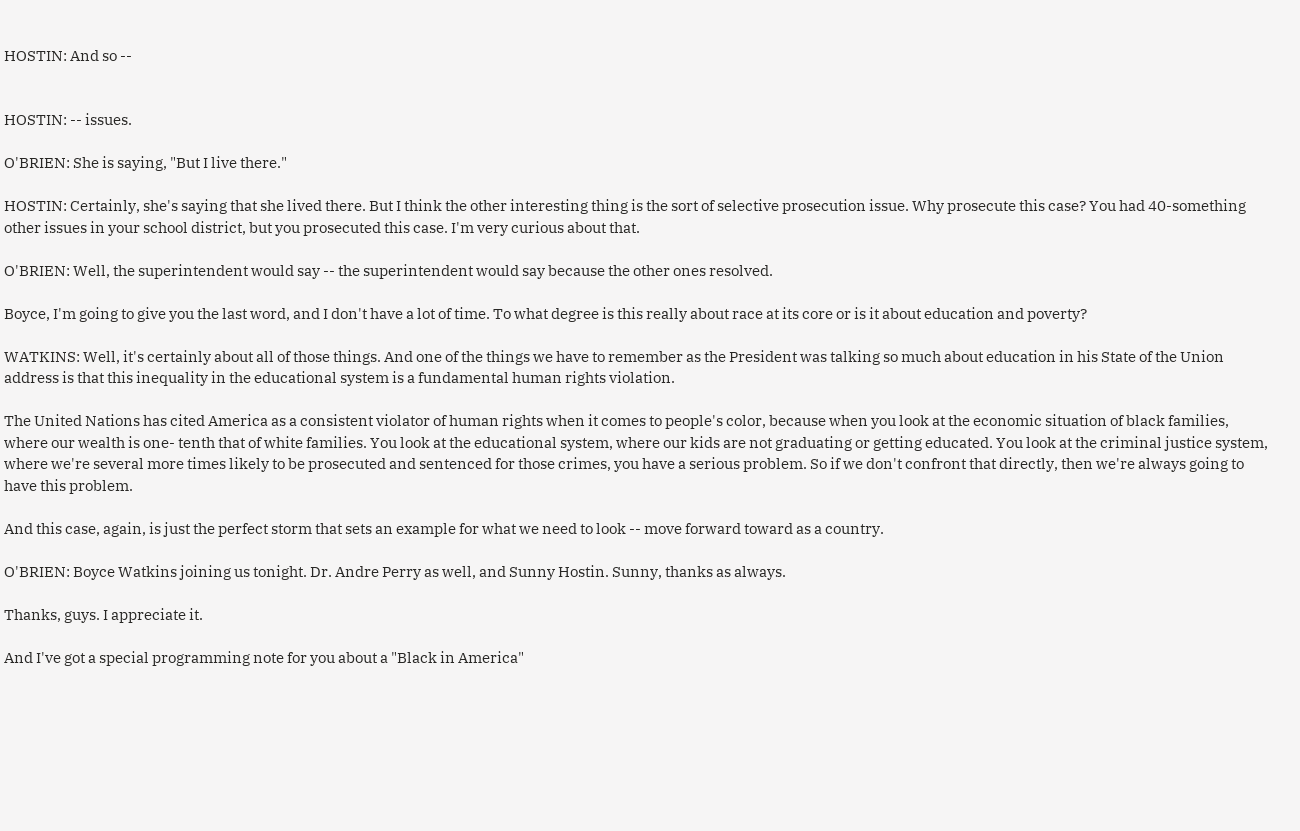HOSTIN: And so --


HOSTIN: -- issues.

O'BRIEN: She is saying, "But I live there."

HOSTIN: Certainly, she's saying that she lived there. But I think the other interesting thing is the sort of selective prosecution issue. Why prosecute this case? You had 40-something other issues in your school district, but you prosecuted this case. I'm very curious about that.

O'BRIEN: Well, the superintendent would say -- the superintendent would say because the other ones resolved.

Boyce, I'm going to give you the last word, and I don't have a lot of time. To what degree is this really about race at its core or is it about education and poverty?

WATKINS: Well, it's certainly about all of those things. And one of the things we have to remember as the President was talking so much about education in his State of the Union address is that this inequality in the educational system is a fundamental human rights violation.

The United Nations has cited America as a consistent violator of human rights when it comes to people's color, because when you look at the economic situation of black families, where our wealth is one- tenth that of white families. You look at the educational system, where our kids are not graduating or getting educated. You look at the criminal justice system, where we're several more times likely to be prosecuted and sentenced for those crimes, you have a serious problem. So if we don't confront that directly, then we're always going to have this problem.

And this case, again, is just the perfect storm that sets an example for what we need to look -- move forward toward as a country.

O'BRIEN: Boyce Watkins joining us tonight. Dr. Andre Perry as well, and Sunny Hostin. Sunny, thanks as always.

Thanks, guys. I appreciate it.

And I've got a special programming note for you about a "Black in America"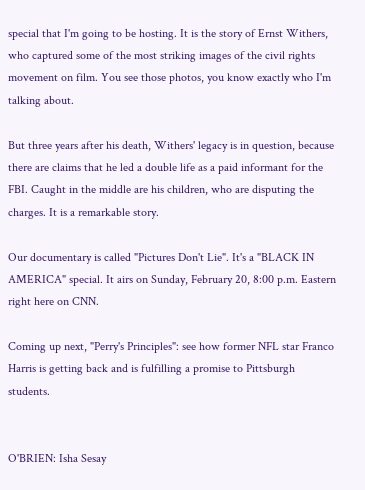special that I'm going to be hosting. It is the story of Ernst Withers, who captured some of the most striking images of the civil rights movement on film. You see those photos, you know exactly who I'm talking about.

But three years after his death, Withers' legacy is in question, because there are claims that he led a double life as a paid informant for the FBI. Caught in the middle are his children, who are disputing the charges. It is a remarkable story.

Our documentary is called "Pictures Don't Lie". It's a "BLACK IN AMERICA" special. It airs on Sunday, February 20, 8:00 p.m. Eastern right here on CNN.

Coming up next, "Perry's Principles": see how former NFL star Franco Harris is getting back and is fulfilling a promise to Pittsburgh students.


O'BRIEN: Isha Sesay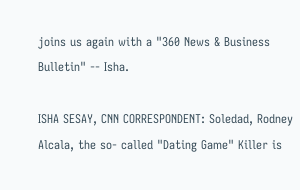joins us again with a "360 News & Business Bulletin" -- Isha.

ISHA SESAY, CNN CORRESPONDENT: Soledad, Rodney Alcala, the so- called "Dating Game" Killer is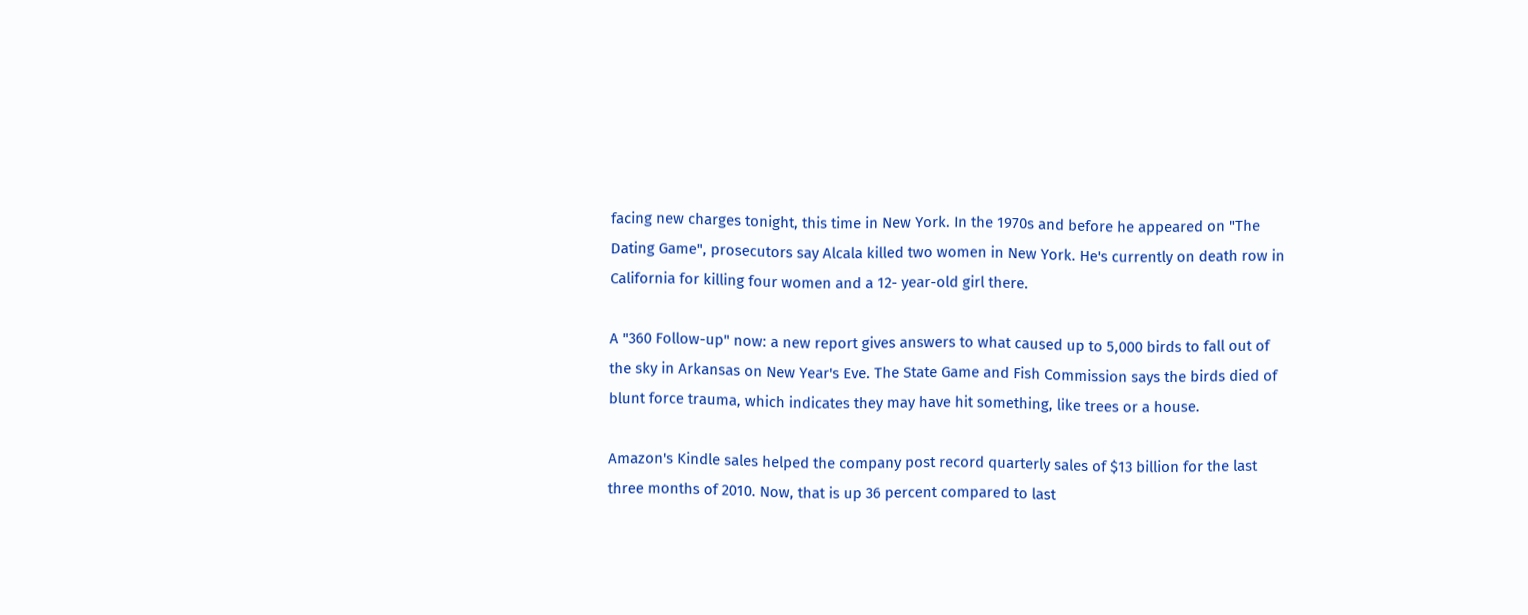facing new charges tonight, this time in New York. In the 1970s and before he appeared on "The Dating Game", prosecutors say Alcala killed two women in New York. He's currently on death row in California for killing four women and a 12- year-old girl there.

A "360 Follow-up" now: a new report gives answers to what caused up to 5,000 birds to fall out of the sky in Arkansas on New Year's Eve. The State Game and Fish Commission says the birds died of blunt force trauma, which indicates they may have hit something, like trees or a house.

Amazon's Kindle sales helped the company post record quarterly sales of $13 billion for the last three months of 2010. Now, that is up 36 percent compared to last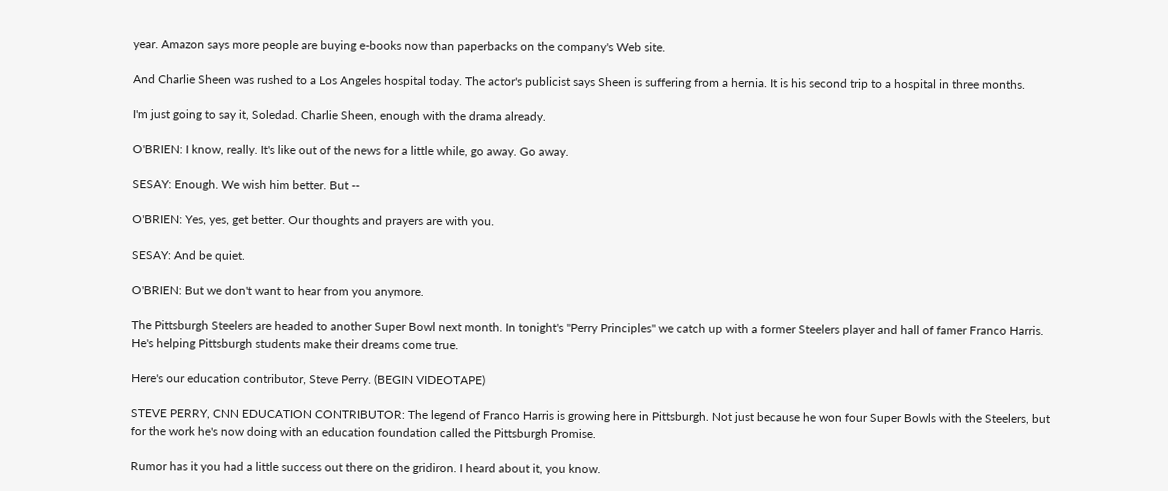year. Amazon says more people are buying e-books now than paperbacks on the company's Web site.

And Charlie Sheen was rushed to a Los Angeles hospital today. The actor's publicist says Sheen is suffering from a hernia. It is his second trip to a hospital in three months.

I'm just going to say it, Soledad. Charlie Sheen, enough with the drama already.

O'BRIEN: I know, really. It's like out of the news for a little while, go away. Go away.

SESAY: Enough. We wish him better. But --

O'BRIEN: Yes, yes, get better. Our thoughts and prayers are with you.

SESAY: And be quiet.

O'BRIEN: But we don't want to hear from you anymore.

The Pittsburgh Steelers are headed to another Super Bowl next month. In tonight's "Perry Principles" we catch up with a former Steelers player and hall of famer Franco Harris. He's helping Pittsburgh students make their dreams come true.

Here's our education contributor, Steve Perry. (BEGIN VIDEOTAPE)

STEVE PERRY, CNN EDUCATION CONTRIBUTOR: The legend of Franco Harris is growing here in Pittsburgh. Not just because he won four Super Bowls with the Steelers, but for the work he's now doing with an education foundation called the Pittsburgh Promise.

Rumor has it you had a little success out there on the gridiron. I heard about it, you know.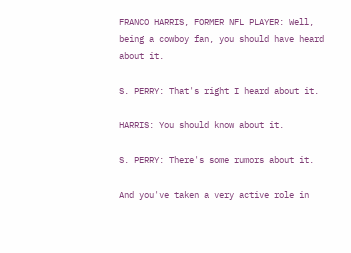FRANCO HARRIS, FORMER NFL PLAYER: Well, being a cowboy fan, you should have heard about it.

S. PERRY: That's right I heard about it.

HARRIS: You should know about it.

S. PERRY: There's some rumors about it.

And you've taken a very active role in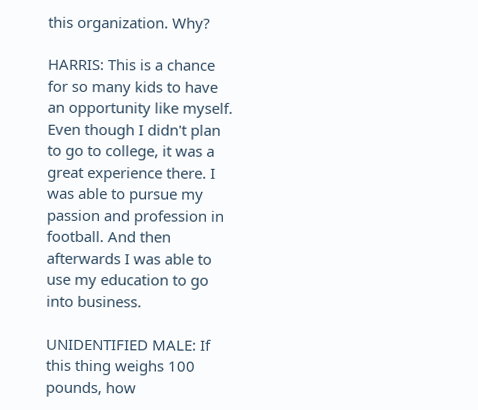this organization. Why?

HARRIS: This is a chance for so many kids to have an opportunity like myself. Even though I didn't plan to go to college, it was a great experience there. I was able to pursue my passion and profession in football. And then afterwards I was able to use my education to go into business.

UNIDENTIFIED MALE: If this thing weighs 100 pounds, how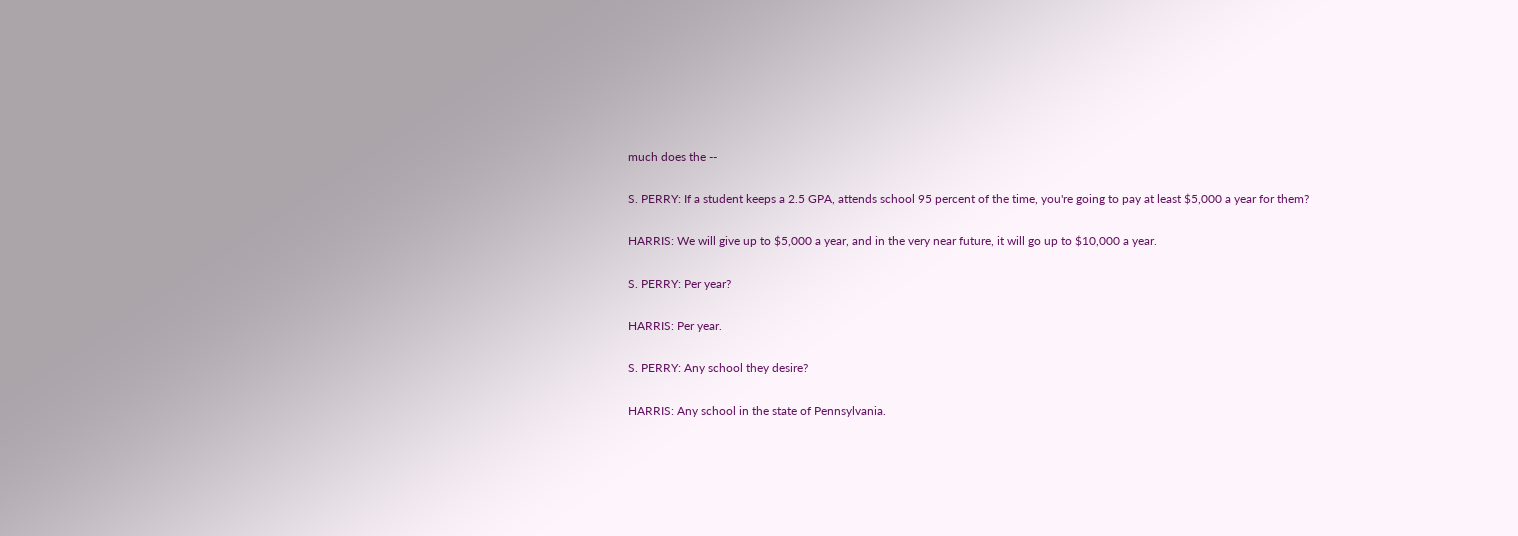much does the --

S. PERRY: If a student keeps a 2.5 GPA, attends school 95 percent of the time, you're going to pay at least $5,000 a year for them?

HARRIS: We will give up to $5,000 a year, and in the very near future, it will go up to $10,000 a year.

S. PERRY: Per year?

HARRIS: Per year.

S. PERRY: Any school they desire?

HARRIS: Any school in the state of Pennsylvania.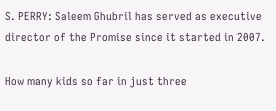S. PERRY: Saleem Ghubril has served as executive director of the Promise since it started in 2007.

How many kids so far in just three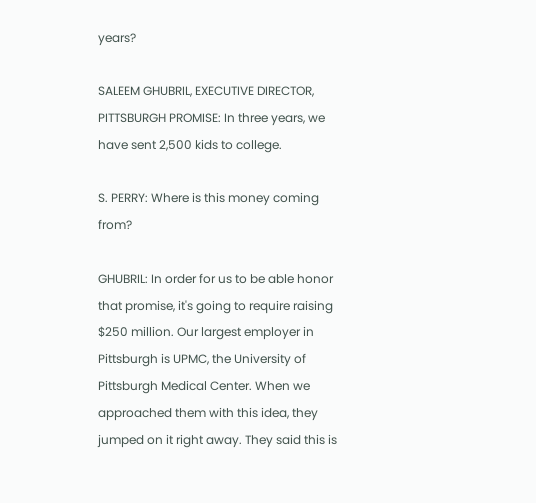years?

SALEEM GHUBRIL, EXECUTIVE DIRECTOR, PITTSBURGH PROMISE: In three years, we have sent 2,500 kids to college.

S. PERRY: Where is this money coming from?

GHUBRIL: In order for us to be able honor that promise, it's going to require raising $250 million. Our largest employer in Pittsburgh is UPMC, the University of Pittsburgh Medical Center. When we approached them with this idea, they jumped on it right away. They said this is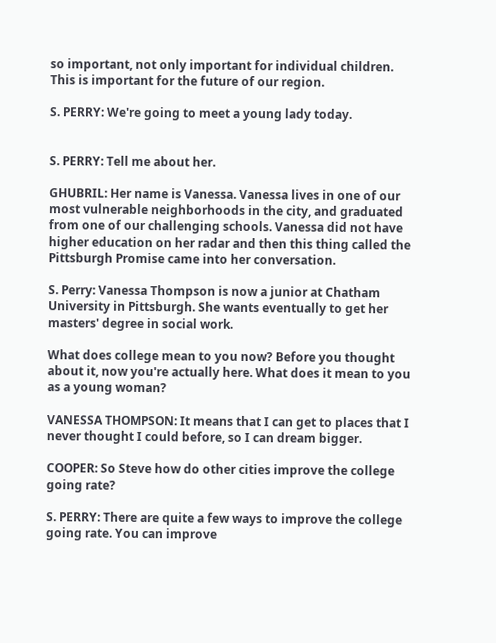so important, not only important for individual children. This is important for the future of our region.

S. PERRY: We're going to meet a young lady today.


S. PERRY: Tell me about her.

GHUBRIL: Her name is Vanessa. Vanessa lives in one of our most vulnerable neighborhoods in the city, and graduated from one of our challenging schools. Vanessa did not have higher education on her radar and then this thing called the Pittsburgh Promise came into her conversation.

S. Perry: Vanessa Thompson is now a junior at Chatham University in Pittsburgh. She wants eventually to get her masters' degree in social work.

What does college mean to you now? Before you thought about it, now you're actually here. What does it mean to you as a young woman?

VANESSA THOMPSON: It means that I can get to places that I never thought I could before, so I can dream bigger.

COOPER: So Steve how do other cities improve the college going rate?

S. PERRY: There are quite a few ways to improve the college going rate. You can improve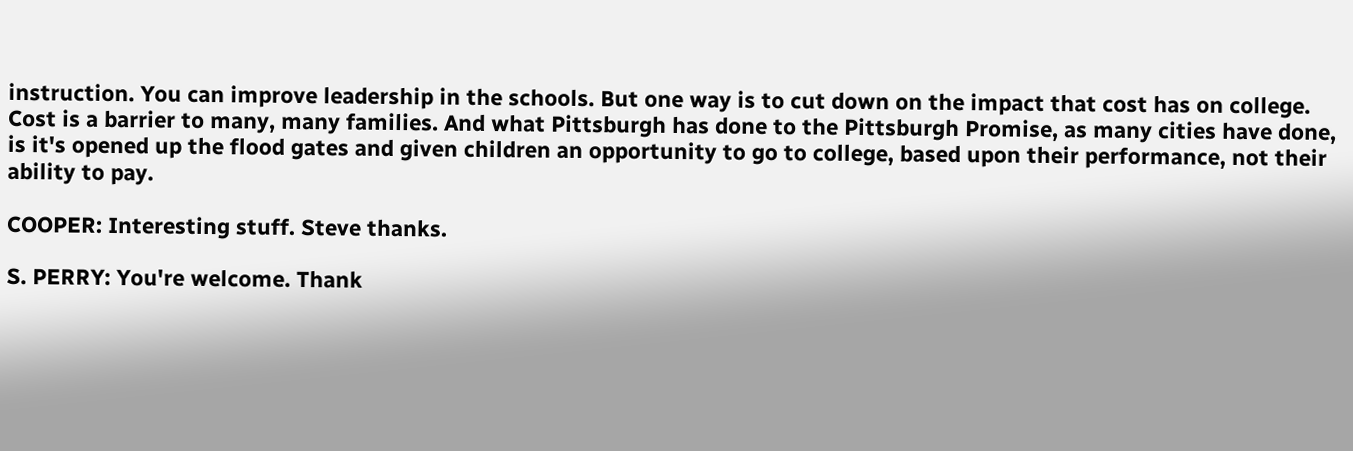instruction. You can improve leadership in the schools. But one way is to cut down on the impact that cost has on college. Cost is a barrier to many, many families. And what Pittsburgh has done to the Pittsburgh Promise, as many cities have done, is it's opened up the flood gates and given children an opportunity to go to college, based upon their performance, not their ability to pay.

COOPER: Interesting stuff. Steve thanks.

S. PERRY: You're welcome. Thank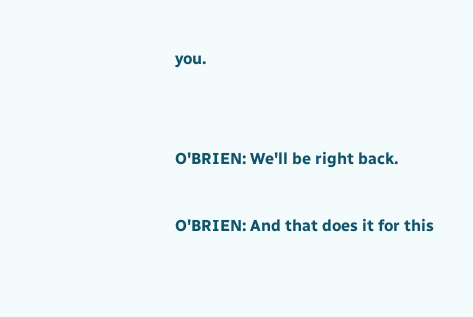you.


O'BRIEN: We'll be right back.

O'BRIEN: And that does it for this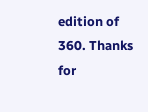edition of 360. Thanks for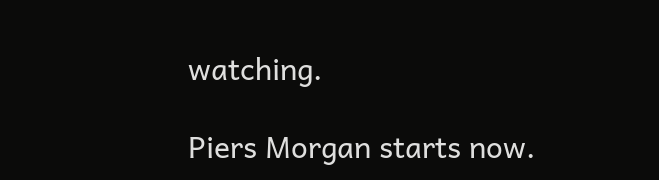watching.

Piers Morgan starts now.